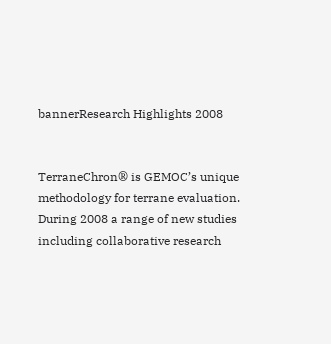bannerResearch Highlights 2008


TerraneChron® is GEMOC’s unique methodology for terrane evaluation. During 2008 a range of new studies including collaborative research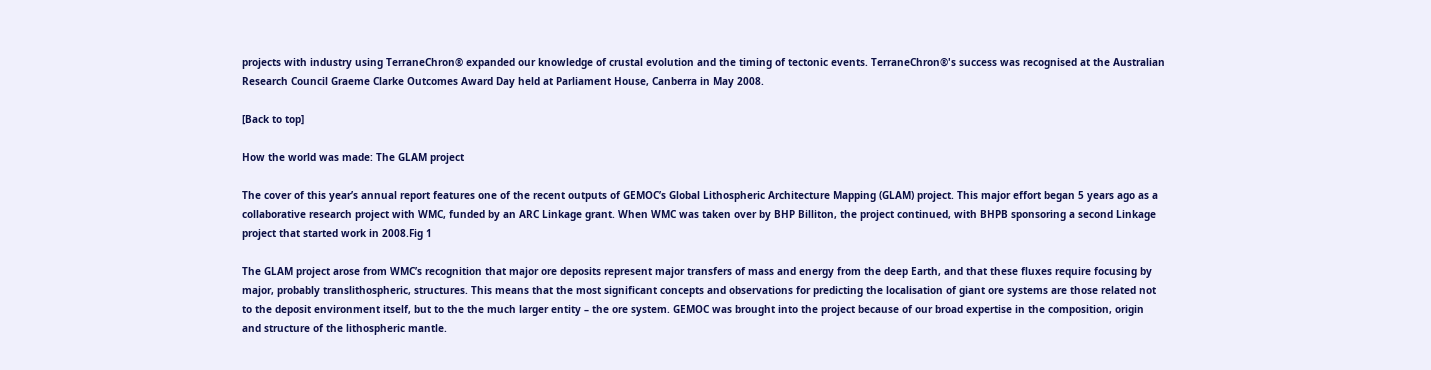projects with industry using TerraneChron® expanded our knowledge of crustal evolution and the timing of tectonic events. TerraneChron®'s success was recognised at the Australian Research Council Graeme Clarke Outcomes Award Day held at Parliament House, Canberra in May 2008.

[Back to top]

How the world was made: The GLAM project

The cover of this year’s annual report features one of the recent outputs of GEMOC’s Global Lithospheric Architecture Mapping (GLAM) project. This major effort began 5 years ago as a collaborative research project with WMC, funded by an ARC Linkage grant. When WMC was taken over by BHP Billiton, the project continued, with BHPB sponsoring a second Linkage project that started work in 2008.Fig 1

The GLAM project arose from WMC’s recognition that major ore deposits represent major transfers of mass and energy from the deep Earth, and that these fluxes require focusing by major, probably translithospheric, structures. This means that the most significant concepts and observations for predicting the localisation of giant ore systems are those related not to the deposit environment itself, but to the the much larger entity – the ore system. GEMOC was brought into the project because of our broad expertise in the composition, origin and structure of the lithospheric mantle.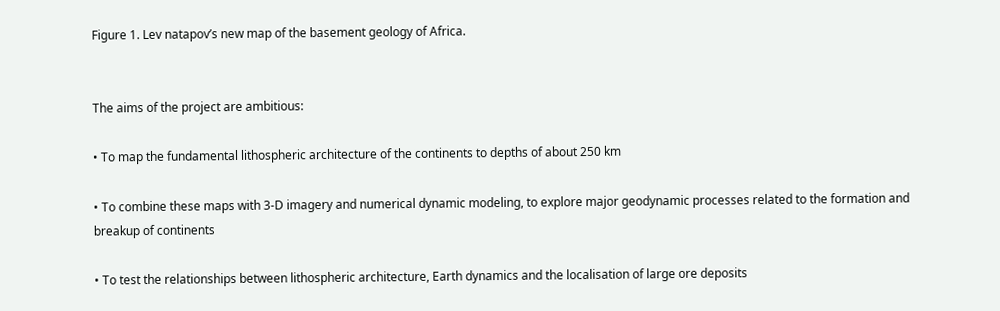Figure 1. Lev natapov’s new map of the basement geology of Africa.


The aims of the project are ambitious:

• To map the fundamental lithospheric architecture of the continents to depths of about 250 km

• To combine these maps with 3-D imagery and numerical dynamic modeling, to explore major geodynamic processes related to the formation and breakup of continents

• To test the relationships between lithospheric architecture, Earth dynamics and the localisation of large ore deposits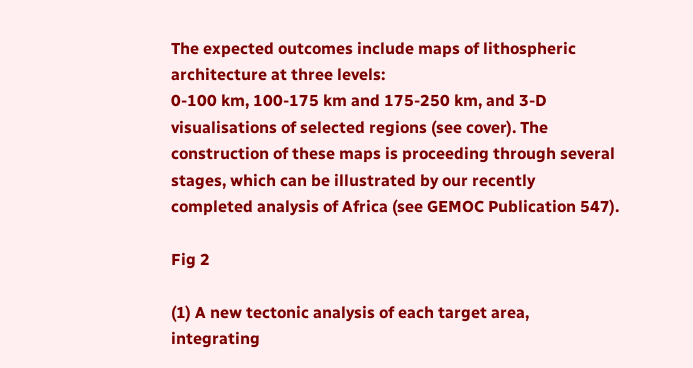The expected outcomes include maps of lithospheric architecture at three levels:
0-100 km, 100-175 km and 175-250 km, and 3-D visualisations of selected regions (see cover). The construction of these maps is proceeding through several stages, which can be illustrated by our recently completed analysis of Africa (see GEMOC Publication 547).

Fig 2

(1) A new tectonic analysis of each target area, integrating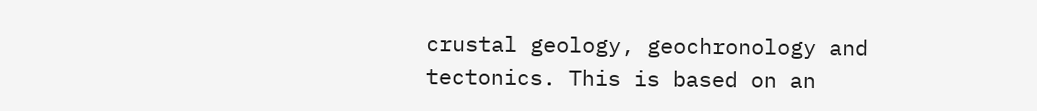crustal geology, geochronology and tectonics. This is based on an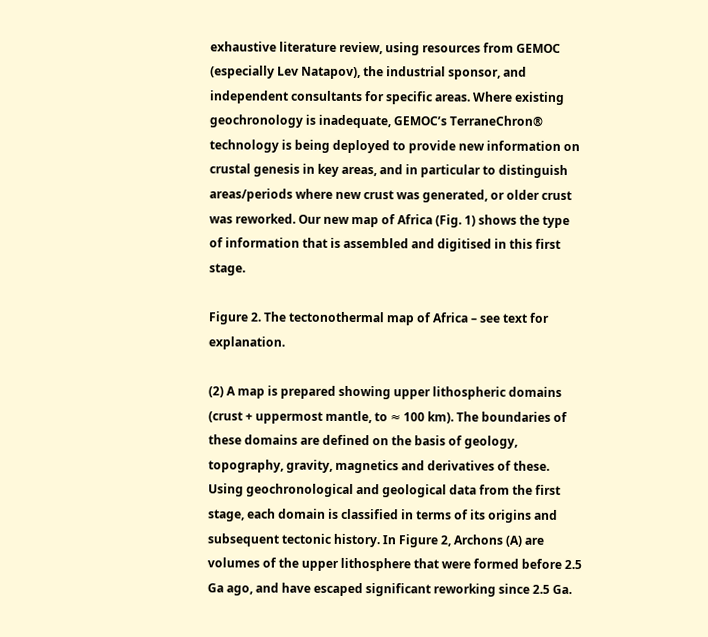exhaustive literature review, using resources from GEMOC (especially Lev Natapov), the industrial sponsor, and independent consultants for specific areas. Where existing geochronology is inadequate, GEMOC’s TerraneChron® technology is being deployed to provide new information on crustal genesis in key areas, and in particular to distinguish areas/periods where new crust was generated, or older crust was reworked. Our new map of Africa (Fig. 1) shows the type of information that is assembled and digitised in this first stage.

Figure 2. The tectonothermal map of Africa – see text for explanation.

(2) A map is prepared showing upper lithospheric domains (crust + uppermost mantle, to ≈ 100 km). The boundaries of these domains are defined on the basis of geology, topography, gravity, magnetics and derivatives of these. Using geochronological and geological data from the first stage, each domain is classified in terms of its origins and subsequent tectonic history. In Figure 2, Archons (A) are volumes of the upper lithosphere that were formed before 2.5 Ga ago, and have escaped significant reworking since 2.5 Ga.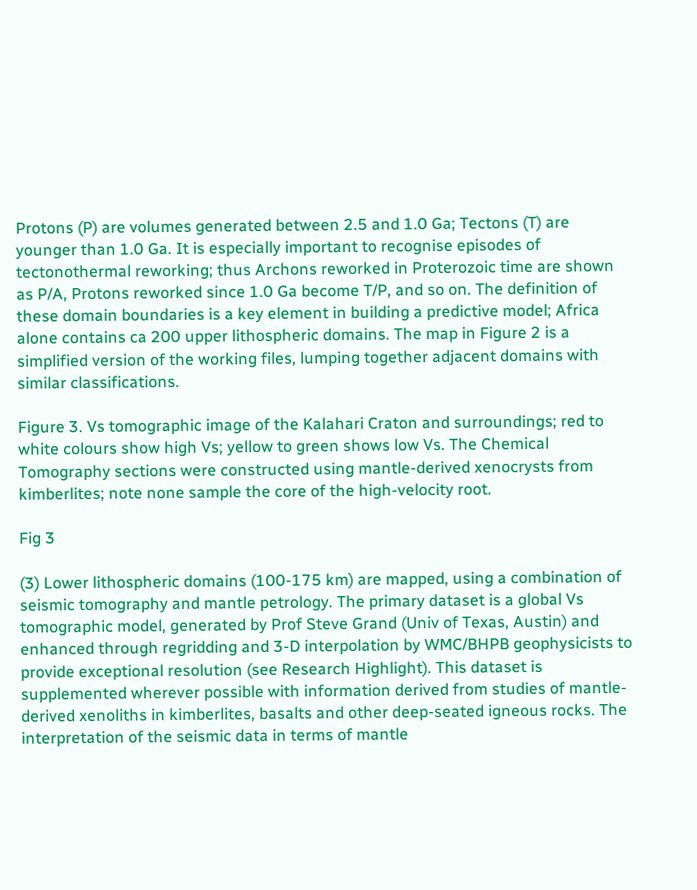Protons (P) are volumes generated between 2.5 and 1.0 Ga; Tectons (T) are younger than 1.0 Ga. It is especially important to recognise episodes of tectonothermal reworking; thus Archons reworked in Proterozoic time are shown as P/A, Protons reworked since 1.0 Ga become T/P, and so on. The definition of these domain boundaries is a key element in building a predictive model; Africa alone contains ca 200 upper lithospheric domains. The map in Figure 2 is a simplified version of the working files, lumping together adjacent domains with similar classifications.

Figure 3. Vs tomographic image of the Kalahari Craton and surroundings; red to white colours show high Vs; yellow to green shows low Vs. The Chemical Tomography sections were constructed using mantle-derived xenocrysts from kimberlites; note none sample the core of the high-velocity root.

Fig 3

(3) Lower lithospheric domains (100-175 km) are mapped, using a combination of seismic tomography and mantle petrology. The primary dataset is a global Vs tomographic model, generated by Prof Steve Grand (Univ of Texas, Austin) and enhanced through regridding and 3-D interpolation by WMC/BHPB geophysicists to provide exceptional resolution (see Research Highlight). This dataset is supplemented wherever possible with information derived from studies of mantle-derived xenoliths in kimberlites, basalts and other deep-seated igneous rocks. The interpretation of the seismic data in terms of mantle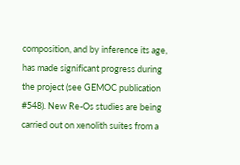composition, and by inference its age, has made significant progress during the project (see GEMOC publication #548). New Re-Os studies are being carried out on xenolith suites from a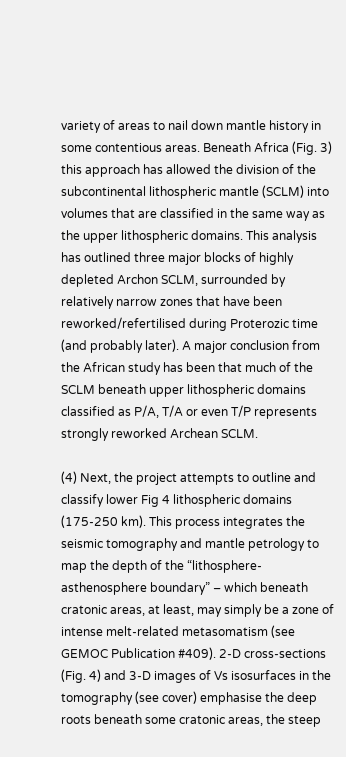variety of areas to nail down mantle history in some contentious areas. Beneath Africa (Fig. 3) this approach has allowed the division of the subcontinental lithospheric mantle (SCLM) into volumes that are classified in the same way as the upper lithospheric domains. This analysis has outlined three major blocks of highly depleted Archon SCLM, surrounded by relatively narrow zones that have been reworked/refertilised during Proterozic time (and probably later). A major conclusion from the African study has been that much of the SCLM beneath upper lithospheric domains classified as P/A, T/A or even T/P represents strongly reworked Archean SCLM.

(4) Next, the project attempts to outline and classify lower Fig 4 lithospheric domains (175-250 km). This process integrates the seismic tomography and mantle petrology to map the depth of the “lithosphere-asthenosphere boundary” – which beneath cratonic areas, at least, may simply be a zone of intense melt-related metasomatism (see GEMOC Publication #409). 2-D cross-sections (Fig. 4) and 3-D images of Vs isosurfaces in the tomography (see cover) emphasise the deep roots beneath some cratonic areas, the steep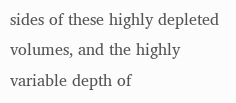sides of these highly depleted volumes, and the highly variable depth of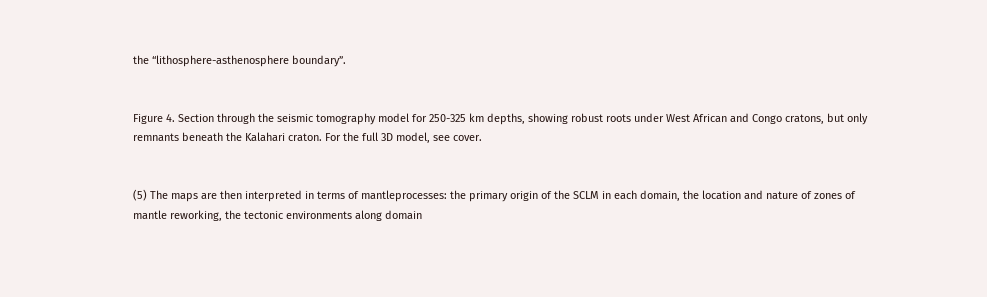the “lithosphere-asthenosphere boundary”.


Figure 4. Section through the seismic tomography model for 250-325 km depths, showing robust roots under West African and Congo cratons, but only remnants beneath the Kalahari craton. For the full 3D model, see cover.


(5) The maps are then interpreted in terms of mantleprocesses: the primary origin of the SCLM in each domain, the location and nature of zones of mantle reworking, the tectonic environments along domain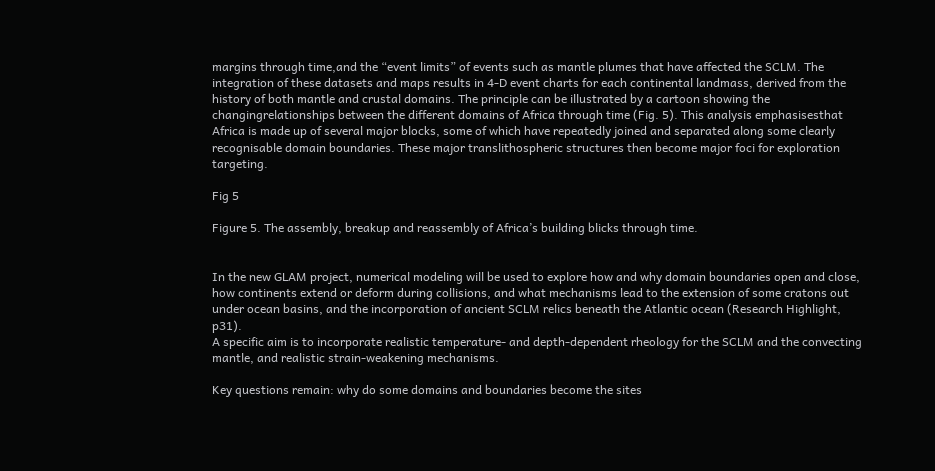margins through time,and the “event limits” of events such as mantle plumes that have affected the SCLM. The integration of these datasets and maps results in 4-D event charts for each continental landmass, derived from the history of both mantle and crustal domains. The principle can be illustrated by a cartoon showing the changingrelationships between the different domains of Africa through time (Fig. 5). This analysis emphasisesthat Africa is made up of several major blocks, some of which have repeatedly joined and separated along some clearly recognisable domain boundaries. These major translithospheric structures then become major foci for exploration targeting.

Fig 5

Figure 5. The assembly, breakup and reassembly of Africa’s building blicks through time.


In the new GLAM project, numerical modeling will be used to explore how and why domain boundaries open and close, how continents extend or deform during collisions, and what mechanisms lead to the extension of some cratons out under ocean basins, and the incorporation of ancient SCLM relics beneath the Atlantic ocean (Research Highlight, p31).
A specific aim is to incorporate realistic temperature- and depth-dependent rheology for the SCLM and the convecting mantle, and realistic strain-weakening mechanisms.

Key questions remain: why do some domains and boundaries become the sites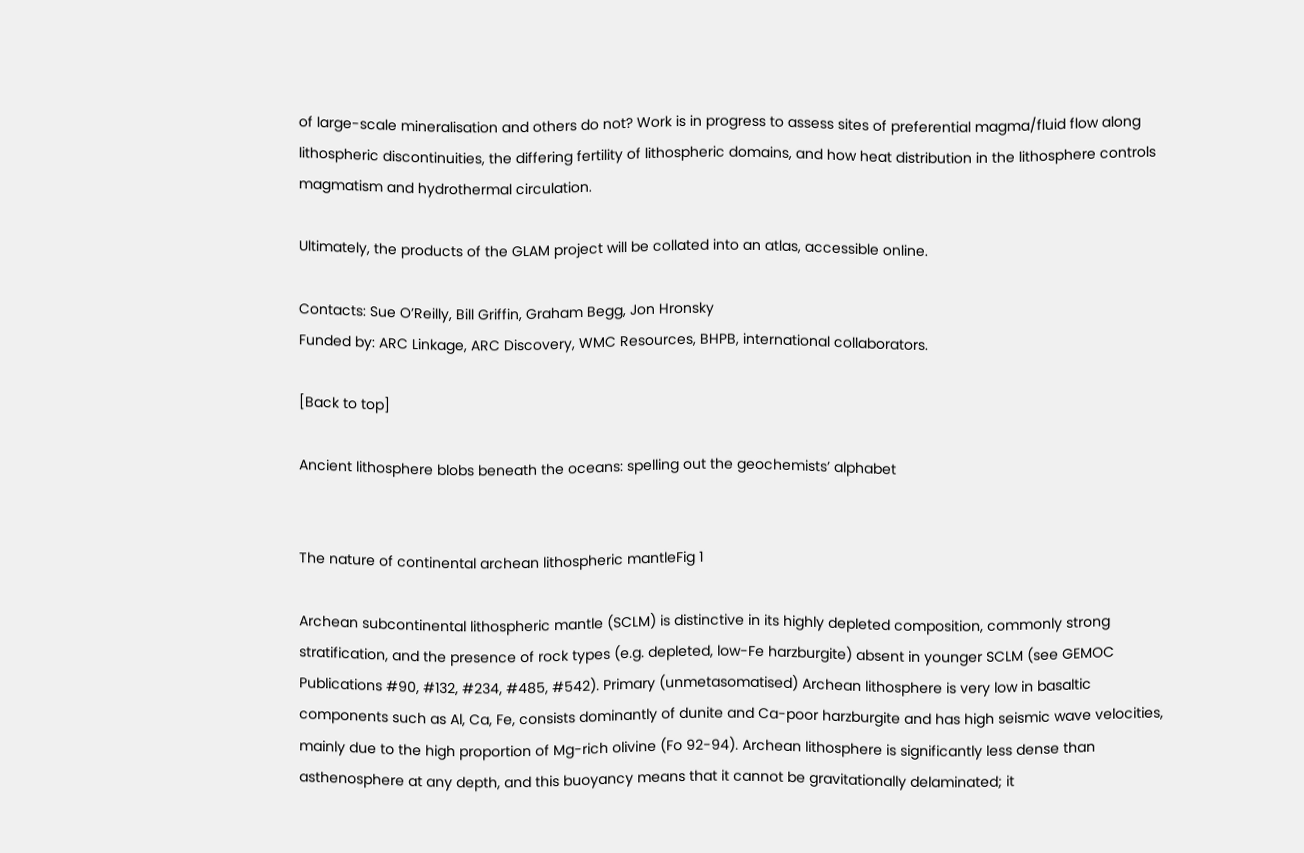of large-scale mineralisation and others do not? Work is in progress to assess sites of preferential magma/fluid flow along lithospheric discontinuities, the differing fertility of lithospheric domains, and how heat distribution in the lithosphere controls magmatism and hydrothermal circulation.

Ultimately, the products of the GLAM project will be collated into an atlas, accessible online.

Contacts: Sue O’Reilly, Bill Griffin, Graham Begg, Jon Hronsky
Funded by: ARC Linkage, ARC Discovery, WMC Resources, BHPB, international collaborators.

[Back to top]

Ancient lithosphere blobs beneath the oceans: spelling out the geochemists’ alphabet


The nature of continental archean lithospheric mantleFig 1

Archean subcontinental lithospheric mantle (SCLM) is distinctive in its highly depleted composition, commonly strong stratification, and the presence of rock types (e.g. depleted, low-Fe harzburgite) absent in younger SCLM (see GEMOC Publications #90, #132, #234, #485, #542). Primary (unmetasomatised) Archean lithosphere is very low in basaltic components such as Al, Ca, Fe, consists dominantly of dunite and Ca-poor harzburgite and has high seismic wave velocities, mainly due to the high proportion of Mg-rich olivine (Fo 92-94). Archean lithosphere is significantly less dense than asthenosphere at any depth, and this buoyancy means that it cannot be gravitationally delaminated; it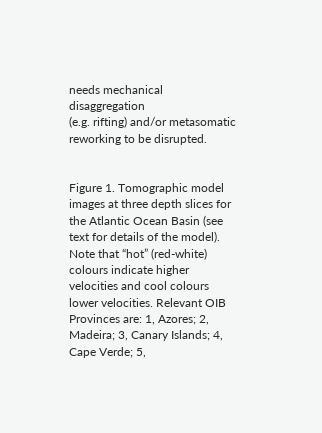needs mechanical disaggregation
(e.g. rifting) and/or metasomatic reworking to be disrupted.


Figure 1. Tomographic model images at three depth slices for the Atlantic Ocean Basin (see text for details of the model). Note that “hot” (red-white) colours indicate higher velocities and cool colours lower velocities. Relevant OIB Provinces are: 1, Azores; 2, Madeira; 3, Canary Islands; 4, Cape Verde; 5,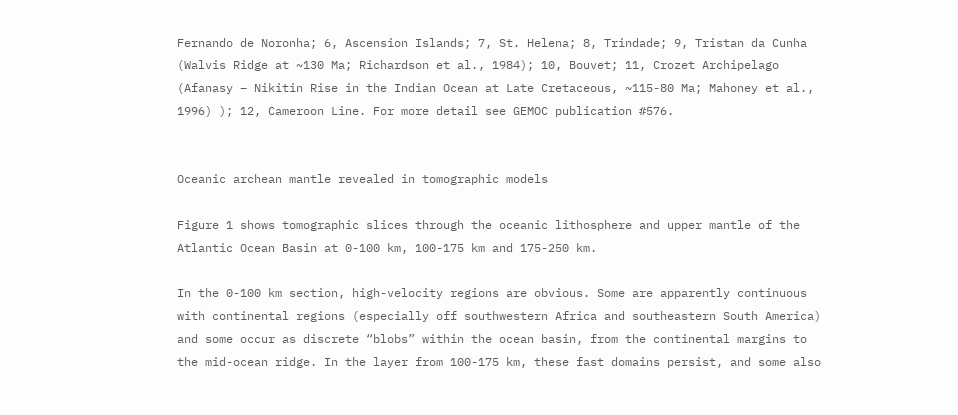Fernando de Noronha; 6, Ascension Islands; 7, St. Helena; 8, Trindade; 9, Tristan da Cunha (Walvis Ridge at ~130 Ma; Richardson et al., 1984); 10, Bouvet; 11, Crozet Archipelago (Afanasy – Nikitin Rise in the Indian Ocean at Late Cretaceous, ~115-80 Ma; Mahoney et al., 1996) ); 12, Cameroon Line. For more detail see GEMOC publication #576.


Oceanic archean mantle revealed in tomographic models

Figure 1 shows tomographic slices through the oceanic lithosphere and upper mantle of the Atlantic Ocean Basin at 0-100 km, 100-175 km and 175-250 km.

In the 0-100 km section, high-velocity regions are obvious. Some are apparently continuous with continental regions (especially off southwestern Africa and southeastern South America) and some occur as discrete “blobs” within the ocean basin, from the continental margins to the mid-ocean ridge. In the layer from 100-175 km, these fast domains persist, and some also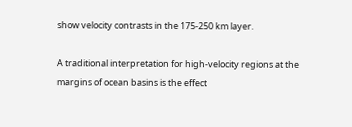show velocity contrasts in the 175-250 km layer.

A traditional interpretation for high-velocity regions at the margins of ocean basins is the effect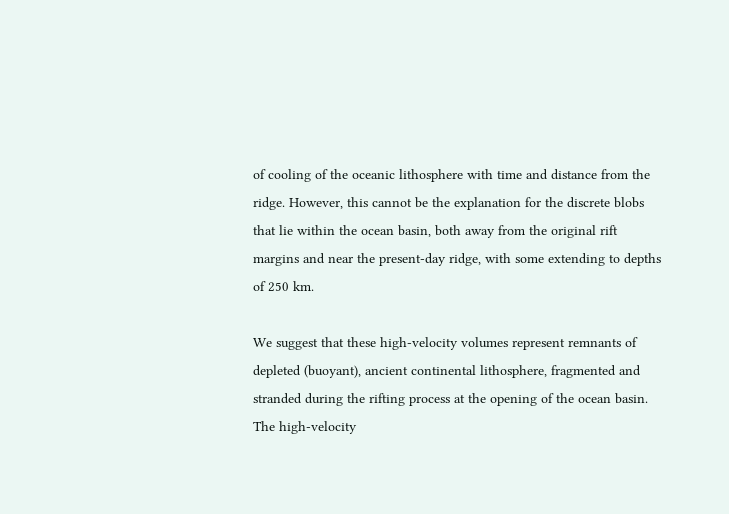of cooling of the oceanic lithosphere with time and distance from the ridge. However, this cannot be the explanation for the discrete blobs that lie within the ocean basin, both away from the original rift margins and near the present-day ridge, with some extending to depths of 250 km.

We suggest that these high-velocity volumes represent remnants of depleted (buoyant), ancient continental lithosphere, fragmented and stranded during the rifting process at the opening of the ocean basin. The high-velocity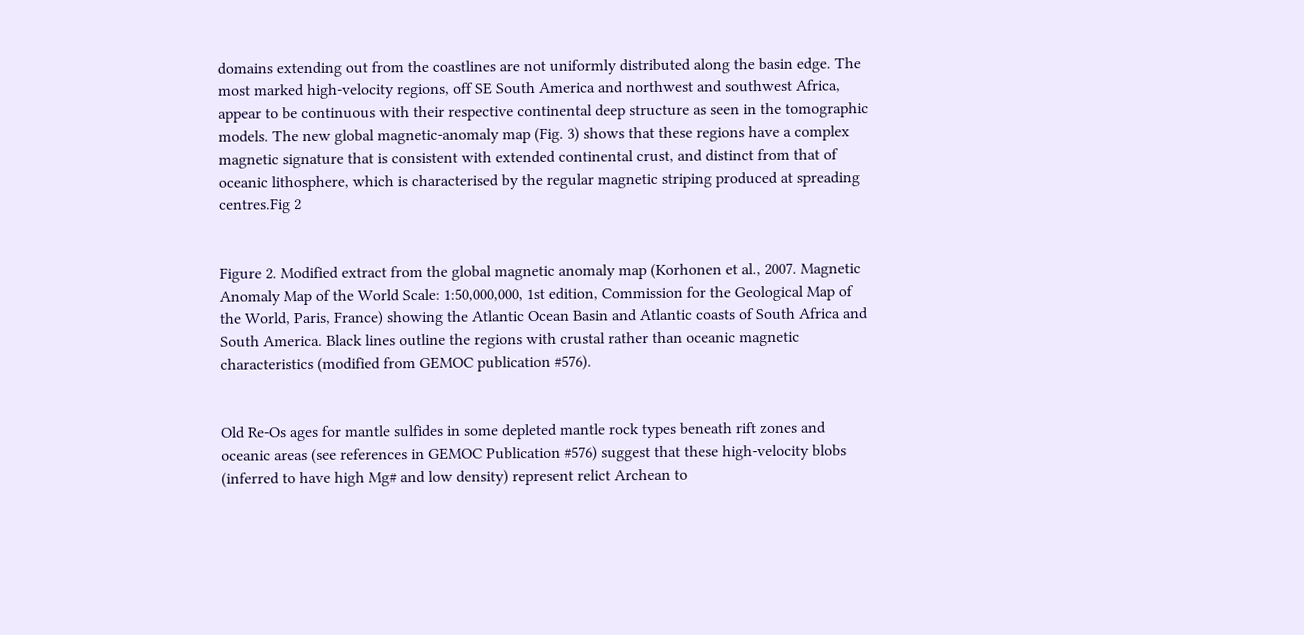domains extending out from the coastlines are not uniformly distributed along the basin edge. The most marked high-velocity regions, off SE South America and northwest and southwest Africa, appear to be continuous with their respective continental deep structure as seen in the tomographic models. The new global magnetic-anomaly map (Fig. 3) shows that these regions have a complex magnetic signature that is consistent with extended continental crust, and distinct from that of oceanic lithosphere, which is characterised by the regular magnetic striping produced at spreading centres.Fig 2


Figure 2. Modified extract from the global magnetic anomaly map (Korhonen et al., 2007. Magnetic Anomaly Map of the World Scale: 1:50,000,000, 1st edition, Commission for the Geological Map of the World, Paris, France) showing the Atlantic Ocean Basin and Atlantic coasts of South Africa and South America. Black lines outline the regions with crustal rather than oceanic magnetic characteristics (modified from GEMOC publication #576).


Old Re-Os ages for mantle sulfides in some depleted mantle rock types beneath rift zones and oceanic areas (see references in GEMOC Publication #576) suggest that these high-velocity blobs (inferred to have high Mg# and low density) represent relict Archean to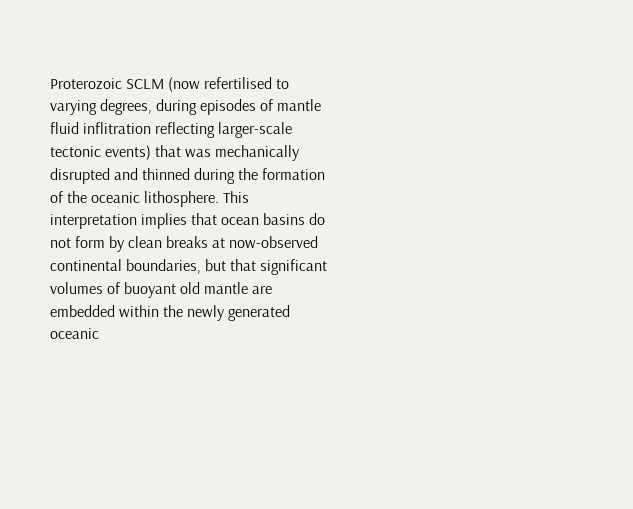Proterozoic SCLM (now refertilised to varying degrees, during episodes of mantle fluid inflitration reflecting larger-scale tectonic events) that was mechanically disrupted and thinned during the formation of the oceanic lithosphere. This interpretation implies that ocean basins do not form by clean breaks at now-observed continental boundaries, but that significant volumes of buoyant old mantle are embedded within the newly generated oceanic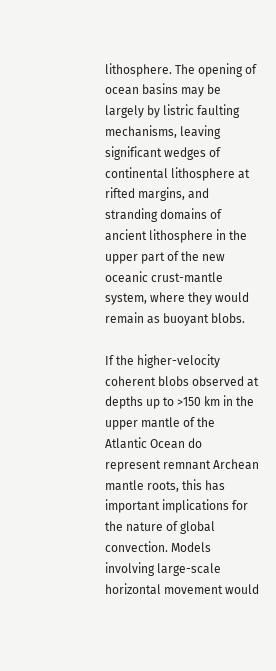lithosphere. The opening of ocean basins may be largely by listric faulting mechanisms, leaving significant wedges of continental lithosphere at rifted margins, and stranding domains of ancient lithosphere in the upper part of the new oceanic crust-mantle system, where they would remain as buoyant blobs.

If the higher-velocity coherent blobs observed at depths up to >150 km in the upper mantle of the Atlantic Ocean do represent remnant Archean mantle roots, this has important implications for the nature of global convection. Models involving large-scale horizontal movement would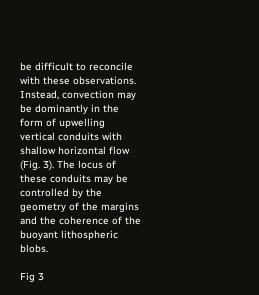be difficult to reconcile with these observations. Instead, convection may be dominantly in the form of upwelling vertical conduits with shallow horizontal flow (Fig. 3). The locus of these conduits may be controlled by the geometry of the margins and the coherence of the buoyant lithospheric blobs.

Fig 3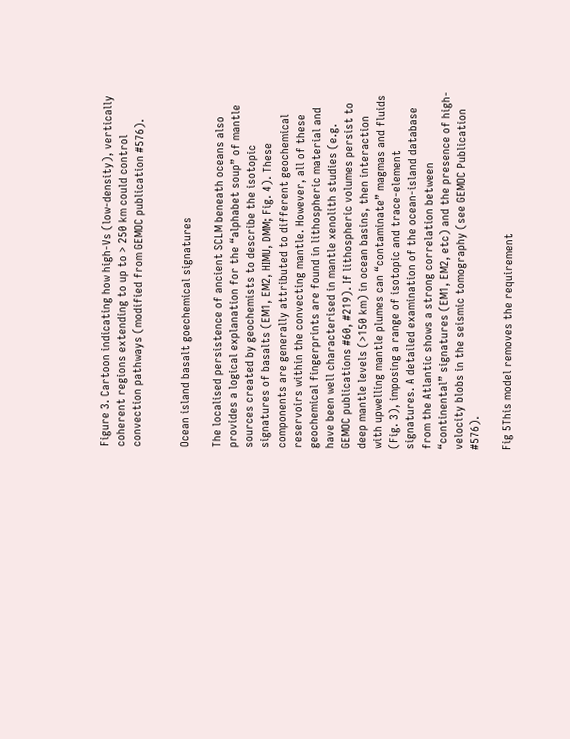Figure 3. Cartoon indicating how high-Vs (low-density), vertically coherent regions extending to up to > 250 km could control convection pathways (modified from GEMOC publication #576).


Ocean island basalt goechemical signatures

The localised persistence of ancient SCLM beneath oceans also provides a logical explanation for the “alphabet soup” of mantle sources created by geochemists to describe the isotopic signatures of basalts (EM1, EM2, HIMU, DMM; Fig. 4). These components are generally attributed to different geochemical reservoirs within the convecting mantle. However, all of these geochemical fingerprints are found in lithospheric material and have been well characterised in mantle xenolith studies (e.g. GEMOC publications #60, #219). If lithospheric volumes persist to deep mantle levels (>150 km) in ocean basins, then interaction with upwelling mantle plumes can “contaminate” magmas and fluids (Fig. 3), imposing a range of isotopic and trace-element signatures. A detailed examination of the ocean-island database from the Atlantic shows a strong correlation between “continental” signatures (EM1, EM2, etc) and the presence of high-velocity blobs in the seismic tomography (see GEMOC Publication #576).

Fig 5This model removes the requirement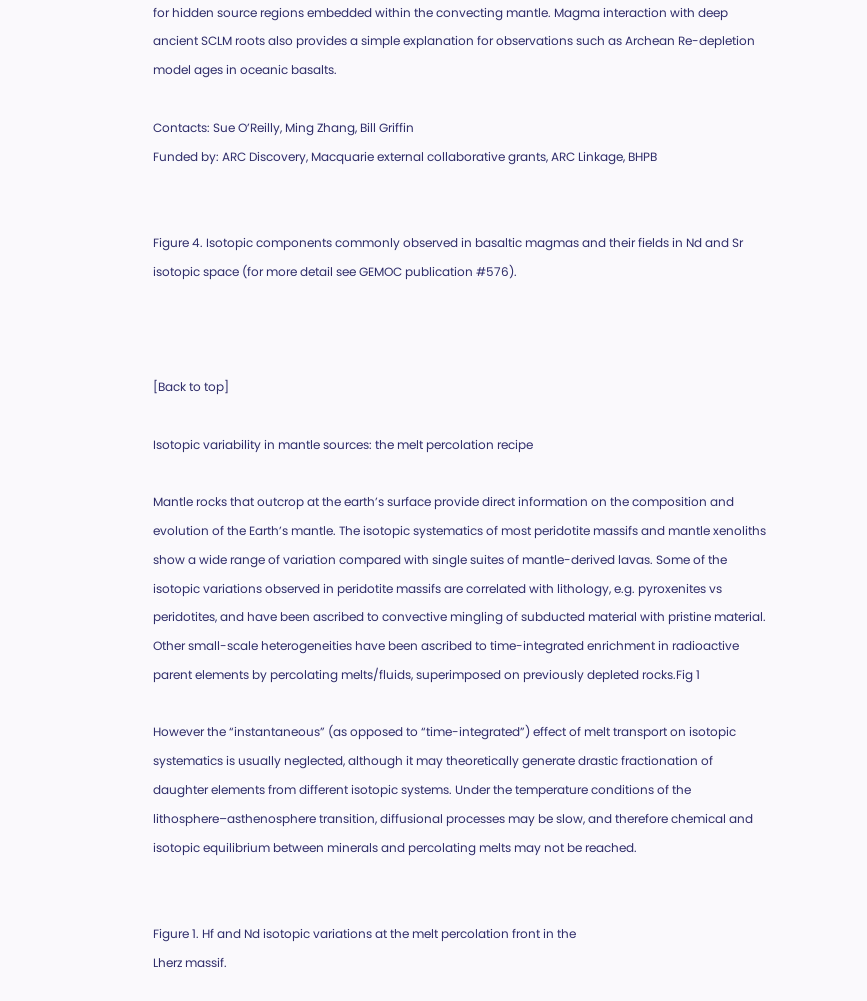for hidden source regions embedded within the convecting mantle. Magma interaction with deep ancient SCLM roots also provides a simple explanation for observations such as Archean Re-depletion model ages in oceanic basalts.

Contacts: Sue O’Reilly, Ming Zhang, Bill Griffin
Funded by: ARC Discovery, Macquarie external collaborative grants, ARC Linkage, BHPB


Figure 4. Isotopic components commonly observed in basaltic magmas and their fields in Nd and Sr isotopic space (for more detail see GEMOC publication #576).



[Back to top]

Isotopic variability in mantle sources: the melt percolation recipe

Mantle rocks that outcrop at the earth’s surface provide direct information on the composition and evolution of the Earth’s mantle. The isotopic systematics of most peridotite massifs and mantle xenoliths show a wide range of variation compared with single suites of mantle-derived lavas. Some of the isotopic variations observed in peridotite massifs are correlated with lithology, e.g. pyroxenites vs peridotites, and have been ascribed to convective mingling of subducted material with pristine material. Other small-scale heterogeneities have been ascribed to time-integrated enrichment in radioactive parent elements by percolating melts/fluids, superimposed on previously depleted rocks.Fig 1

However the “instantaneous” (as opposed to “time-integrated”) effect of melt transport on isotopic systematics is usually neglected, although it may theoretically generate drastic fractionation of daughter elements from different isotopic systems. Under the temperature conditions of the lithosphere–asthenosphere transition, diffusional processes may be slow, and therefore chemical and isotopic equilibrium between minerals and percolating melts may not be reached.


Figure 1. Hf and Nd isotopic variations at the melt percolation front in the
Lherz massif.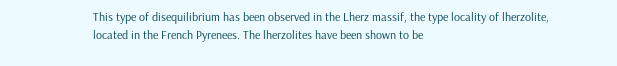This type of disequilibrium has been observed in the Lherz massif, the type locality of lherzolite, located in the French Pyrenees. The lherzolites have been shown to be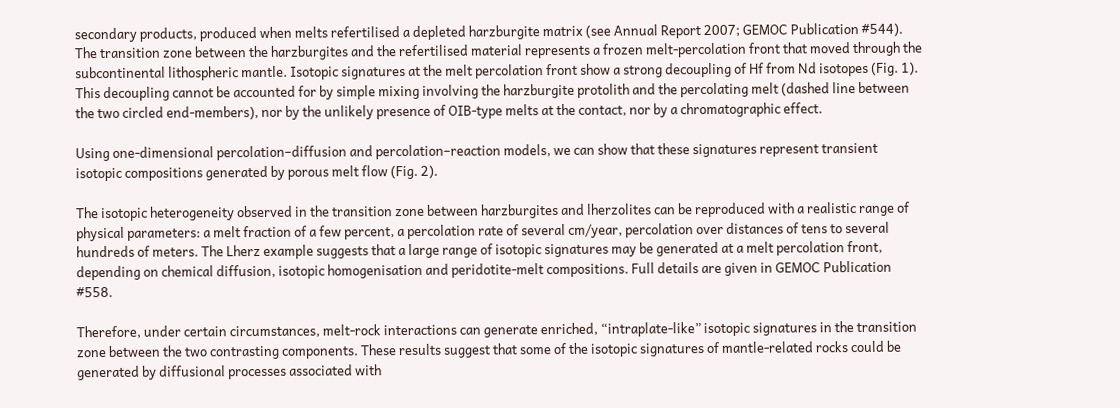secondary products, produced when melts refertilised a depleted harzburgite matrix (see Annual Report 2007; GEMOC Publication #544). The transition zone between the harzburgites and the refertilised material represents a frozen melt-percolation front that moved through the subcontinental lithospheric mantle. Isotopic signatures at the melt percolation front show a strong decoupling of Hf from Nd isotopes (Fig. 1). This decoupling cannot be accounted for by simple mixing involving the harzburgite protolith and the percolating melt (dashed line between the two circled end-members), nor by the unlikely presence of OIB-type melts at the contact, nor by a chromatographic effect.

Using one-dimensional percolation–diffusion and percolation–reaction models, we can show that these signatures represent transient isotopic compositions generated by porous melt flow (Fig. 2).

The isotopic heterogeneity observed in the transition zone between harzburgites and lherzolites can be reproduced with a realistic range of physical parameters: a melt fraction of a few percent, a percolation rate of several cm/year, percolation over distances of tens to several hundreds of meters. The Lherz example suggests that a large range of isotopic signatures may be generated at a melt percolation front, depending on chemical diffusion, isotopic homogenisation and peridotite-melt compositions. Full details are given in GEMOC Publication #558.

Therefore, under certain circumstances, melt-rock interactions can generate enriched, “intraplate-like” isotopic signatures in the transition zone between the two contrasting components. These results suggest that some of the isotopic signatures of mantle-related rocks could be generated by diffusional processes associated with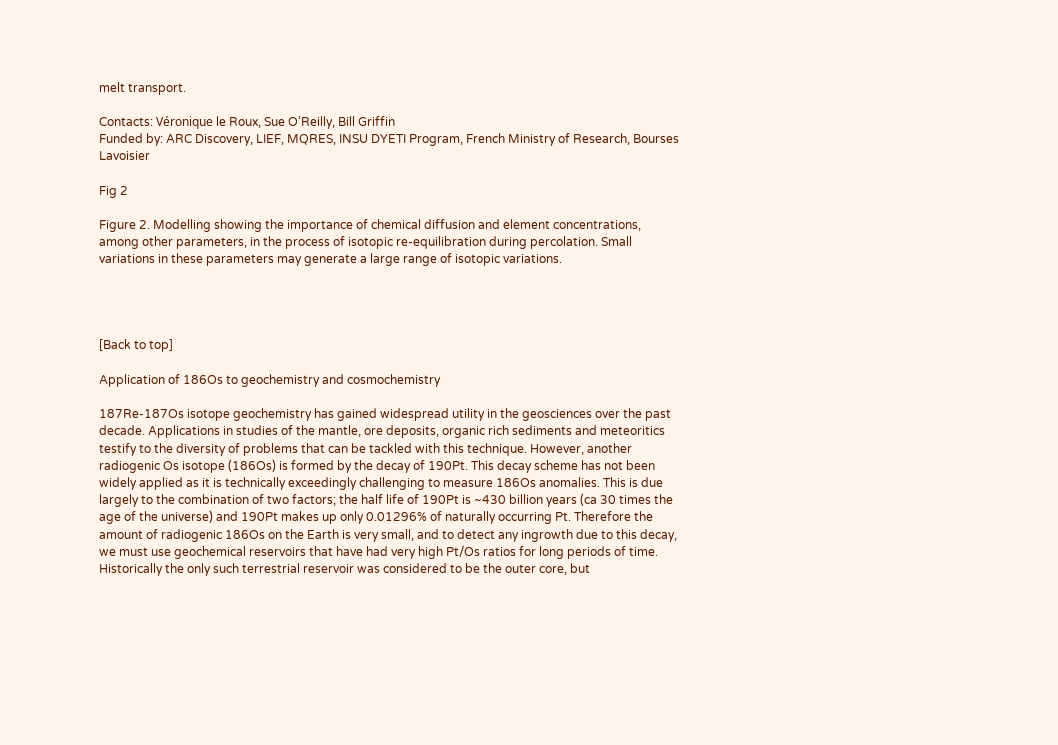melt transport.

Contacts: Véronique le Roux, Sue O’Reilly, Bill Griffin
Funded by: ARC Discovery, LIEF, MQRES, INSU DYETI Program, French Ministry of Research, Bourses Lavoisier

Fig 2

Figure 2. Modelling showing the importance of chemical diffusion and element concentrations, among other parameters, in the process of isotopic re-equilibration during percolation. Small variations in these parameters may generate a large range of isotopic variations.




[Back to top]

Application of 186Os to geochemistry and cosmochemistry

187Re-187Os isotope geochemistry has gained widespread utility in the geosciences over the past decade. Applications in studies of the mantle, ore deposits, organic rich sediments and meteoritics testify to the diversity of problems that can be tackled with this technique. However, another radiogenic Os isotope (186Os) is formed by the decay of 190Pt. This decay scheme has not been widely applied as it is technically exceedingly challenging to measure 186Os anomalies. This is due largely to the combination of two factors; the half life of 190Pt is ~430 billion years (ca 30 times the age of the universe) and 190Pt makes up only 0.01296% of naturally occurring Pt. Therefore the amount of radiogenic 186Os on the Earth is very small, and to detect any ingrowth due to this decay, we must use geochemical reservoirs that have had very high Pt/Os ratios for long periods of time. Historically the only such terrestrial reservoir was considered to be the outer core, but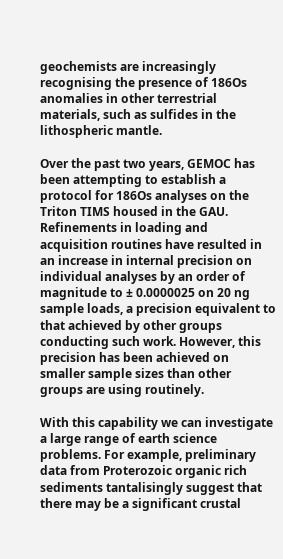geochemists are increasingly recognising the presence of 186Os anomalies in other terrestrial materials, such as sulfides in the lithospheric mantle.

Over the past two years, GEMOC has been attempting to establish a protocol for 186Os analyses on the Triton TIMS housed in the GAU. Refinements in loading and acquisition routines have resulted in an increase in internal precision on individual analyses by an order of magnitude to ± 0.0000025 on 20 ng sample loads, a precision equivalent to that achieved by other groups conducting such work. However, this precision has been achieved on smaller sample sizes than other groups are using routinely.

With this capability we can investigate a large range of earth science problems. For example, preliminary data from Proterozoic organic rich sediments tantalisingly suggest that there may be a significant crustal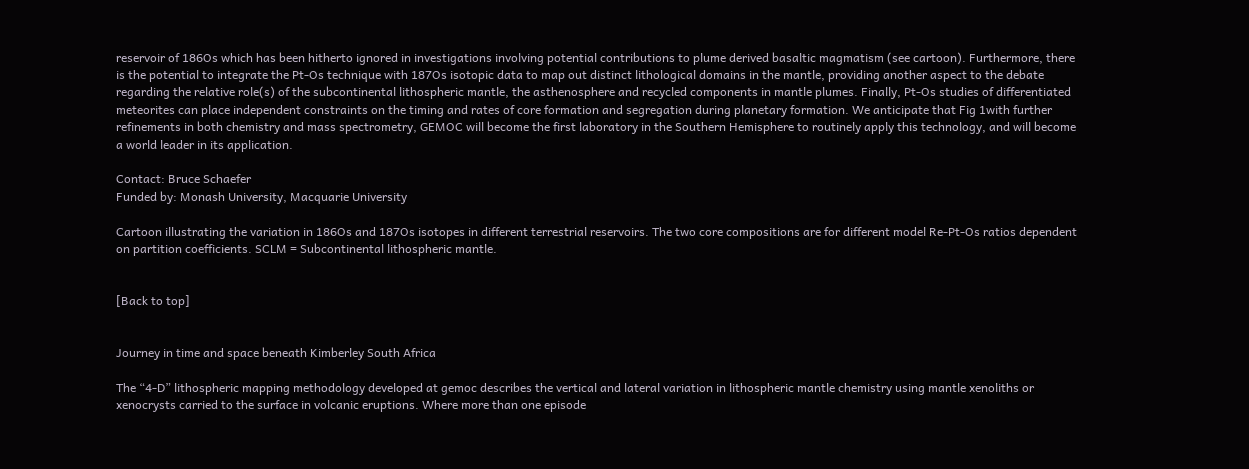reservoir of 186Os which has been hitherto ignored in investigations involving potential contributions to plume derived basaltic magmatism (see cartoon). Furthermore, there is the potential to integrate the Pt-Os technique with 187Os isotopic data to map out distinct lithological domains in the mantle, providing another aspect to the debate regarding the relative role(s) of the subcontinental lithospheric mantle, the asthenosphere and recycled components in mantle plumes. Finally, Pt-Os studies of differentiated meteorites can place independent constraints on the timing and rates of core formation and segregation during planetary formation. We anticipate that Fig 1with further refinements in both chemistry and mass spectrometry, GEMOC will become the first laboratory in the Southern Hemisphere to routinely apply this technology, and will become a world leader in its application.

Contact: Bruce Schaefer
Funded by: Monash University, Macquarie University

Cartoon illustrating the variation in 186Os and 187Os isotopes in different terrestrial reservoirs. The two core compositions are for different model Re-Pt-Os ratios dependent on partition coefficients. SCLM = Subcontinental lithospheric mantle.


[Back to top]


Journey in time and space beneath Kimberley South Africa

The “4-D” lithospheric mapping methodology developed at gemoc describes the vertical and lateral variation in lithospheric mantle chemistry using mantle xenoliths or xenocrysts carried to the surface in volcanic eruptions. Where more than one episode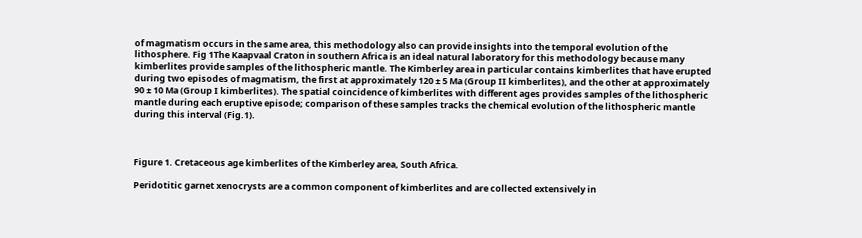of magmatism occurs in the same area, this methodology also can provide insights into the temporal evolution of the lithosphere. Fig 1The Kaapvaal Craton in southern Africa is an ideal natural laboratory for this methodology because many kimberlites provide samples of the lithospheric mantle. The Kimberley area in particular contains kimberlites that have erupted during two episodes of magmatism, the first at approximately 120 ± 5 Ma (Group II kimberlites), and the other at approximately 90 ± 10 Ma (Group I kimberlites). The spatial coincidence of kimberlites with different ages provides samples of the lithospheric mantle during each eruptive episode; comparison of these samples tracks the chemical evolution of the lithospheric mantle during this interval (Fig.1).



Figure 1. Cretaceous age kimberlites of the Kimberley area, South Africa.

Peridotitic garnet xenocrysts are a common component of kimberlites and are collected extensively in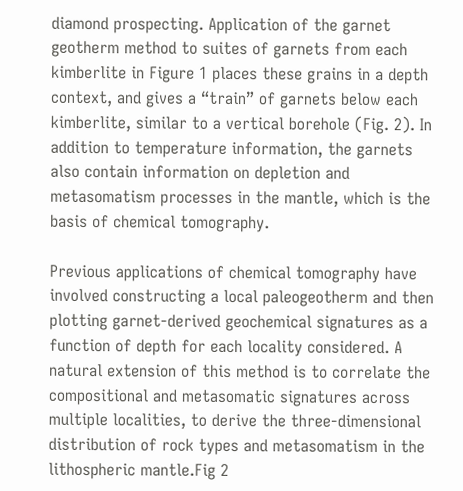diamond prospecting. Application of the garnet geotherm method to suites of garnets from each kimberlite in Figure 1 places these grains in a depth context, and gives a “train” of garnets below each kimberlite, similar to a vertical borehole (Fig. 2). In addition to temperature information, the garnets also contain information on depletion and metasomatism processes in the mantle, which is the basis of chemical tomography.

Previous applications of chemical tomography have involved constructing a local paleogeotherm and then plotting garnet-derived geochemical signatures as a function of depth for each locality considered. A natural extension of this method is to correlate the compositional and metasomatic signatures across multiple localities, to derive the three-dimensional distribution of rock types and metasomatism in the lithospheric mantle.Fig 2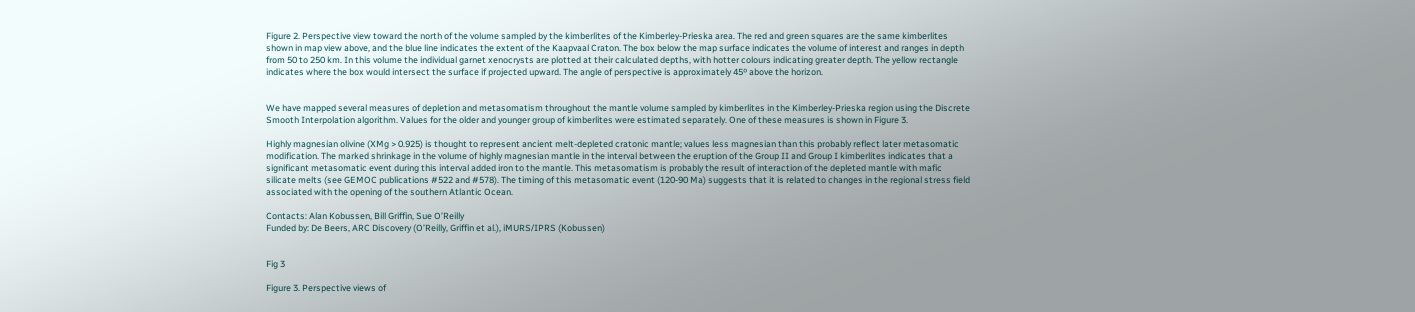Figure 2. Perspective view toward the north of the volume sampled by the kimberlites of the Kimberley-Prieska area. The red and green squares are the same kimberlites shown in map view above, and the blue line indicates the extent of the Kaapvaal Craton. The box below the map surface indicates the volume of interest and ranges in depth from 50 to 250 km. In this volume the individual garnet xenocrysts are plotted at their calculated depths, with hotter colours indicating greater depth. The yellow rectangle indicates where the box would intersect the surface if projected upward. The angle of perspective is approximately 45º above the horizon.


We have mapped several measures of depletion and metasomatism throughout the mantle volume sampled by kimberlites in the Kimberley-Prieska region using the Discrete Smooth Interpolation algorithm. Values for the older and younger group of kimberlites were estimated separately. One of these measures is shown in Figure 3.

Highly magnesian olivine (XMg > 0.925) is thought to represent ancient melt-depleted cratonic mantle; values less magnesian than this probably reflect later metasomatic modification. The marked shrinkage in the volume of highly magnesian mantle in the interval between the eruption of the Group II and Group I kimberlites indicates that a significant metasomatic event during this interval added iron to the mantle. This metasomatism is probably the result of interaction of the depleted mantle with mafic silicate melts (see GEMOC publications #522 and #578). The timing of this metasomatic event (120-90 Ma) suggests that it is related to changes in the regional stress field associated with the opening of the southern Atlantic Ocean.

Contacts: Alan Kobussen, Bill Griffin, Sue O’Reilly
Funded by: De Beers, ARC Discovery (O’Reilly, Griffin et al.), iMURS/IPRS (Kobussen)


Fig 3

Figure 3. Perspective views of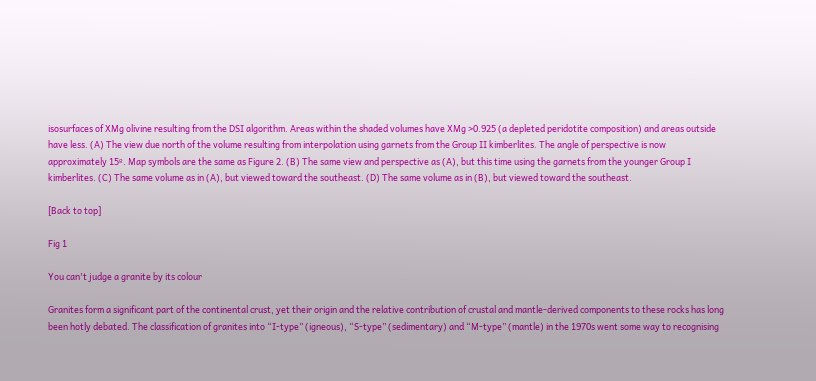isosurfaces of XMg olivine resulting from the DSI algorithm. Areas within the shaded volumes have XMg >0.925 (a depleted peridotite composition) and areas outside have less. (A) The view due north of the volume resulting from interpolation using garnets from the Group II kimberlites. The angle of perspective is now approximately 15º. Map symbols are the same as Figure 2. (B) The same view and perspective as (A), but this time using the garnets from the younger Group I kimberlites. (C) The same volume as in (A), but viewed toward the southeast. (D) The same volume as in (B), but viewed toward the southeast.

[Back to top]

Fig 1

You can't judge a granite by its colour

Granites form a significant part of the continental crust, yet their origin and the relative contribution of crustal and mantle-derived components to these rocks has long been hotly debated. The classification of granites into “I-type” (igneous), “S-type” (sedimentary) and “M-type” (mantle) in the 1970s went some way to recognising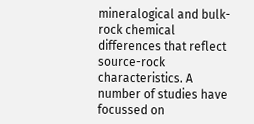mineralogical and bulk-rock chemical differences that reflect source-rock characteristics. A number of studies have focussed on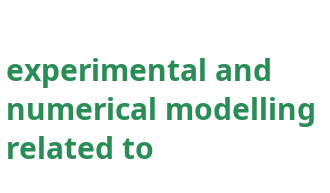experimental and numerical modelling related to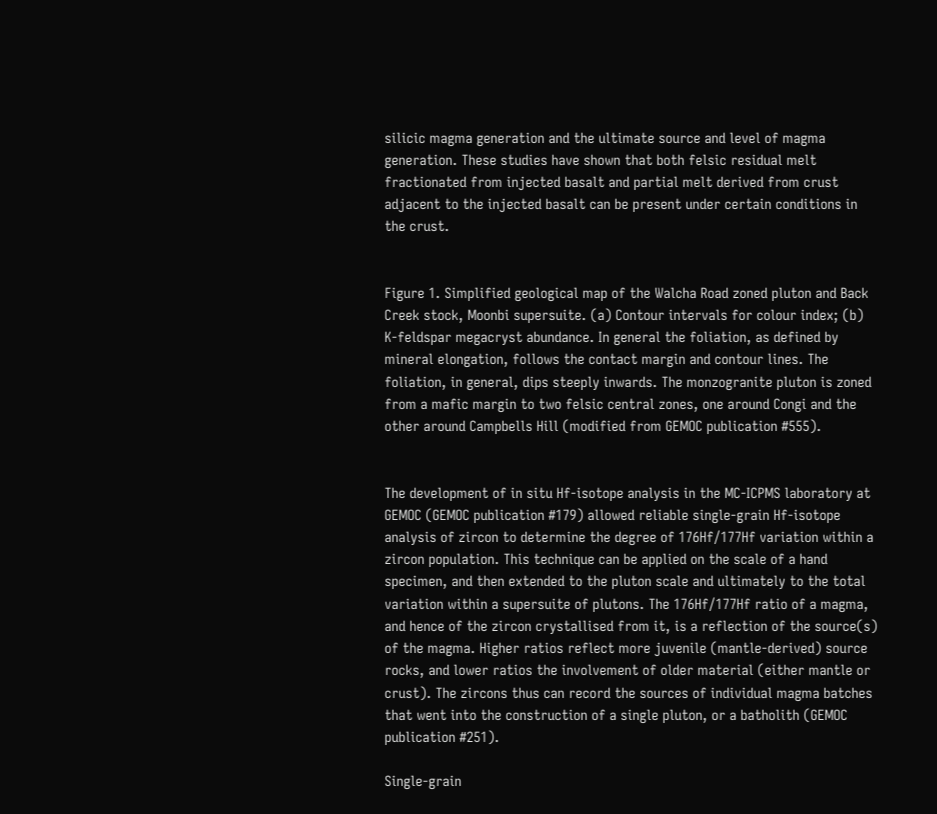silicic magma generation and the ultimate source and level of magma generation. These studies have shown that both felsic residual melt fractionated from injected basalt and partial melt derived from crust adjacent to the injected basalt can be present under certain conditions in the crust.


Figure 1. Simplified geological map of the Walcha Road zoned pluton and Back Creek stock, Moonbi supersuite. (a) Contour intervals for colour index; (b) K-feldspar megacryst abundance. In general the foliation, as defined by mineral elongation, follows the contact margin and contour lines. The foliation, in general, dips steeply inwards. The monzogranite pluton is zoned from a mafic margin to two felsic central zones, one around Congi and the other around Campbells Hill (modified from GEMOC publication #555).


The development of in situ Hf-isotope analysis in the MC-ICPMS laboratory at GEMOC (GEMOC publication #179) allowed reliable single-grain Hf-isotope analysis of zircon to determine the degree of 176Hf/177Hf variation within a zircon population. This technique can be applied on the scale of a hand specimen, and then extended to the pluton scale and ultimately to the total variation within a supersuite of plutons. The 176Hf/177Hf ratio of a magma, and hence of the zircon crystallised from it, is a reflection of the source(s) of the magma. Higher ratios reflect more juvenile (mantle-derived) source rocks, and lower ratios the involvement of older material (either mantle or crust). The zircons thus can record the sources of individual magma batches that went into the construction of a single pluton, or a batholith (GEMOC publication #251).

Single-grain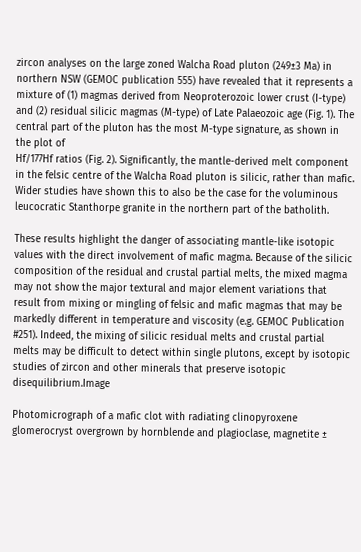zircon analyses on the large zoned Walcha Road pluton (249±3 Ma) in northern NSW (GEMOC publication 555) have revealed that it represents a mixture of (1) magmas derived from Neoproterozoic lower crust (I-type) and (2) residual silicic magmas (M-type) of Late Palaeozoic age (Fig. 1). The central part of the pluton has the most M-type signature, as shown in the plot of
Hf/177Hf ratios (Fig. 2). Significantly, the mantle-derived melt component in the felsic centre of the Walcha Road pluton is silicic, rather than mafic. Wider studies have shown this to also be the case for the voluminous leucocratic Stanthorpe granite in the northern part of the batholith.

These results highlight the danger of associating mantle-like isotopic values with the direct involvement of mafic magma. Because of the silicic composition of the residual and crustal partial melts, the mixed magma may not show the major textural and major element variations that result from mixing or mingling of felsic and mafic magmas that may be markedly different in temperature and viscosity (e.g. GEMOC Publication #251). Indeed, the mixing of silicic residual melts and crustal partial melts may be difficult to detect within single plutons, except by isotopic studies of zircon and other minerals that preserve isotopic disequilibrium.Image

Photomicrograph of a mafic clot with radiating clinopyroxene glomerocryst overgrown by hornblende and plagioclase, magnetite ±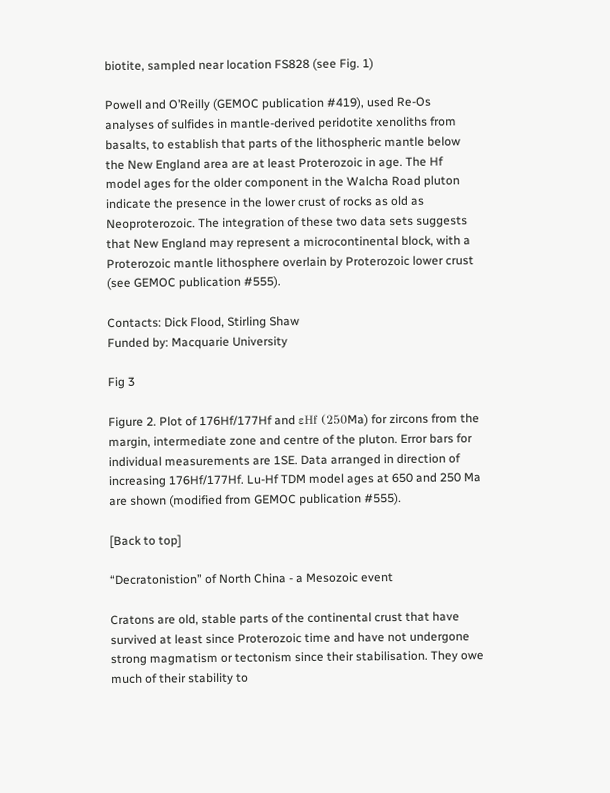biotite, sampled near location FS828 (see Fig. 1)

Powell and O’Reilly (GEMOC publication #419), used Re-Os analyses of sulfides in mantle-derived peridotite xenoliths from basalts, to establish that parts of the lithospheric mantle below the New England area are at least Proterozoic in age. The Hf model ages for the older component in the Walcha Road pluton indicate the presence in the lower crust of rocks as old as Neoproterozoic. The integration of these two data sets suggests that New England may represent a microcontinental block, with a Proterozoic mantle lithosphere overlain by Proterozoic lower crust (see GEMOC publication #555).

Contacts: Dick Flood, Stirling Shaw
Funded by: Macquarie University

Fig 3

Figure 2. Plot of 176Hf/177Hf and εHf (250Ma) for zircons from the margin, intermediate zone and centre of the pluton. Error bars for individual measurements are 1SE. Data arranged in direction of increasing 176Hf/177Hf. Lu-Hf TDM model ages at 650 and 250 Ma are shown (modified from GEMOC publication #555).

[Back to top]

“Decratonistion” of North China - a Mesozoic event

Cratons are old, stable parts of the continental crust that have survived at least since Proterozoic time and have not undergone strong magmatism or tectonism since their stabilisation. They owe much of their stability to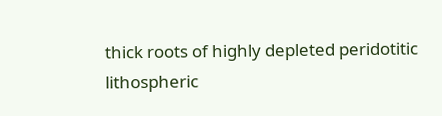thick roots of highly depleted peridotitic lithospheric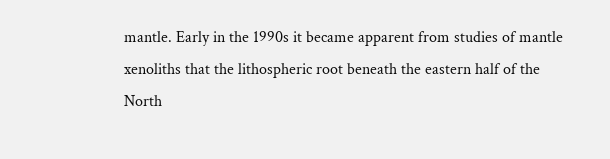mantle. Early in the 1990s it became apparent from studies of mantle xenoliths that the lithospheric root beneath the eastern half of the North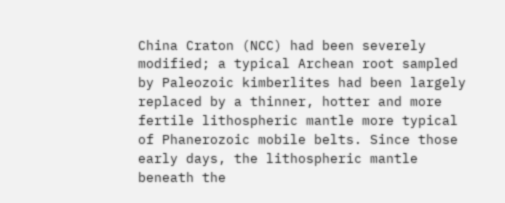China Craton (NCC) had been severely modified; a typical Archean root sampled by Paleozoic kimberlites had been largely replaced by a thinner, hotter and more fertile lithospheric mantle more typical of Phanerozoic mobile belts. Since those early days, the lithospheric mantle beneath the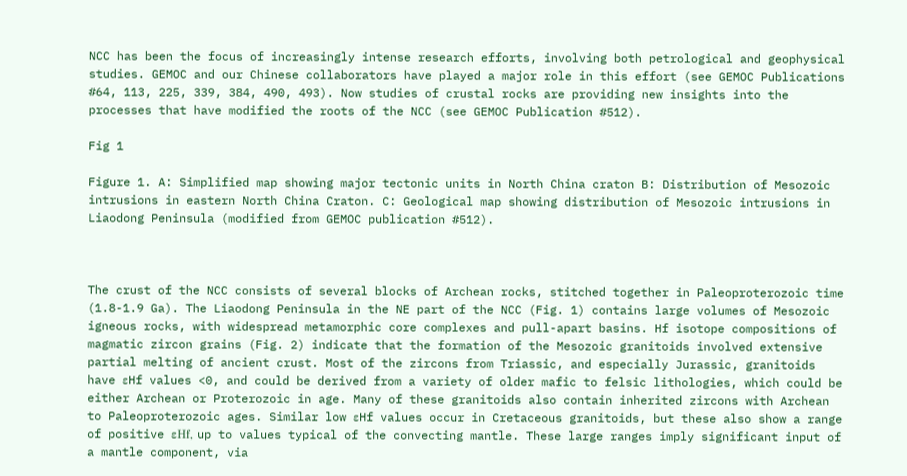NCC has been the focus of increasingly intense research efforts, involving both petrological and geophysical studies. GEMOC and our Chinese collaborators have played a major role in this effort (see GEMOC Publications #64, 113, 225, 339, 384, 490, 493). Now studies of crustal rocks are providing new insights into the processes that have modified the roots of the NCC (see GEMOC Publication #512).

Fig 1

Figure 1. A: Simplified map showing major tectonic units in North China craton B: Distribution of Mesozoic intrusions in eastern North China Craton. C: Geological map showing distribution of Mesozoic intrusions in Liaodong Peninsula (modified from GEMOC publication #512).



The crust of the NCC consists of several blocks of Archean rocks, stitched together in Paleoproterozoic time (1.8-1.9 Ga). The Liaodong Peninsula in the NE part of the NCC (Fig. 1) contains large volumes of Mesozoic igneous rocks, with widespread metamorphic core complexes and pull-apart basins. Hf isotope compositions of magmatic zircon grains (Fig. 2) indicate that the formation of the Mesozoic granitoids involved extensive partial melting of ancient crust. Most of the zircons from Triassic, and especially Jurassic, granitoids have εHf values <0, and could be derived from a variety of older mafic to felsic lithologies, which could be either Archean or Proterozoic in age. Many of these granitoids also contain inherited zircons with Archean to Paleoproterozoic ages. Similar low εHf values occur in Cretaceous granitoids, but these also show a range of positive εHf, up to values typical of the convecting mantle. These large ranges imply significant input of a mantle component, via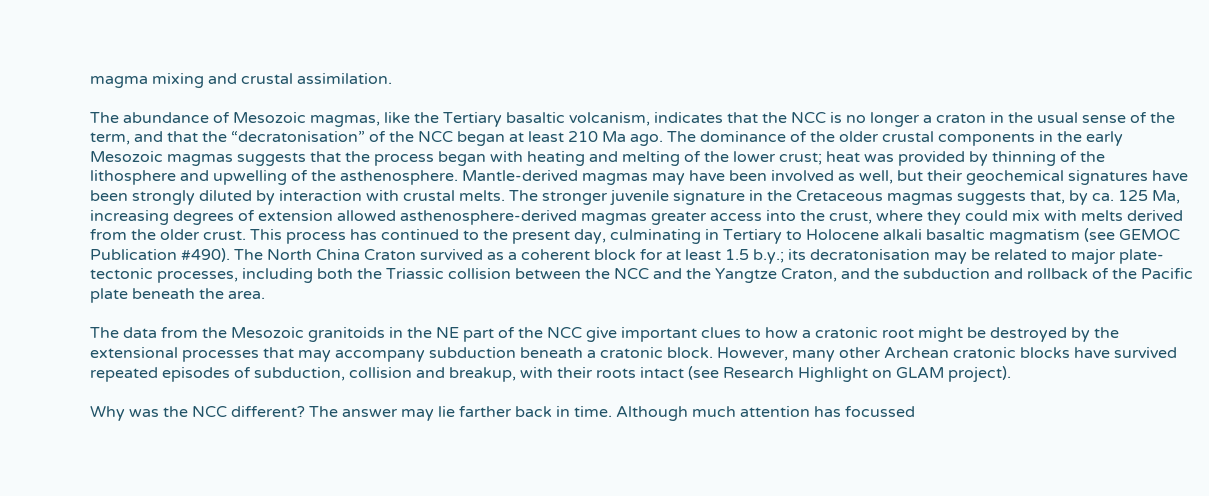magma mixing and crustal assimilation.

The abundance of Mesozoic magmas, like the Tertiary basaltic volcanism, indicates that the NCC is no longer a craton in the usual sense of the term, and that the “decratonisation” of the NCC began at least 210 Ma ago. The dominance of the older crustal components in the early Mesozoic magmas suggests that the process began with heating and melting of the lower crust; heat was provided by thinning of the lithosphere and upwelling of the asthenosphere. Mantle-derived magmas may have been involved as well, but their geochemical signatures have been strongly diluted by interaction with crustal melts. The stronger juvenile signature in the Cretaceous magmas suggests that, by ca. 125 Ma, increasing degrees of extension allowed asthenosphere-derived magmas greater access into the crust, where they could mix with melts derived from the older crust. This process has continued to the present day, culminating in Tertiary to Holocene alkali basaltic magmatism (see GEMOC Publication #490). The North China Craton survived as a coherent block for at least 1.5 b.y.; its decratonisation may be related to major plate-tectonic processes, including both the Triassic collision between the NCC and the Yangtze Craton, and the subduction and rollback of the Pacific plate beneath the area.

The data from the Mesozoic granitoids in the NE part of the NCC give important clues to how a cratonic root might be destroyed by the extensional processes that may accompany subduction beneath a cratonic block. However, many other Archean cratonic blocks have survived repeated episodes of subduction, collision and breakup, with their roots intact (see Research Highlight on GLAM project).

Why was the NCC different? The answer may lie farther back in time. Although much attention has focussed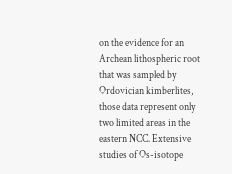on the evidence for an Archean lithospheric root that was sampled by Ordovician kimberlites, those data represent only two limited areas in the eastern NCC. Extensive studies of Os-isotope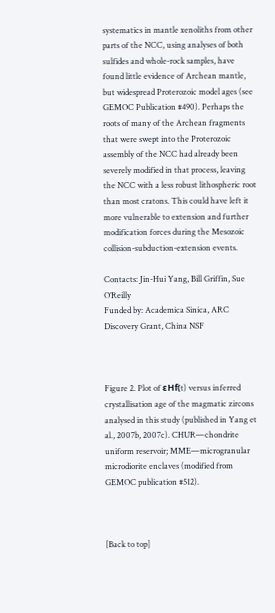systematics in mantle xenoliths from other parts of the NCC, using analyses of both sulfides and whole-rock samples, have found little evidence of Archean mantle, but widespread Proterozoic model ages (see GEMOC Publication #490). Perhaps the roots of many of the Archean fragments that were swept into the Proterozoic assembly of the NCC had already been severely modified in that process, leaving the NCC with a less robust lithospheric root than most cratons. This could have left it more vulnerable to extension and further modification forces during the Mesozoic collision-subduction-extension events.

Contacts: Jin-Hui Yang, Bill Griffin, Sue O’Reilly
Funded by: Academica Sinica, ARC Discovery Grant, China NSF



Figure 2. Plot of εHf(t) versus inferred crystallisation age of the magmatic zircons analysed in this study (published in Yang et al., 2007b, 2007c). CHUR—chondrite uniform reservoir; MME—microgranular microdiorite enclaves (modified from GEMOC publication #512).



[Back to top]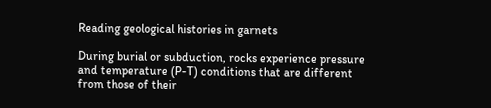Reading geological histories in garnets

During burial or subduction, rocks experience pressure and temperature (P-T) conditions that are different from those of their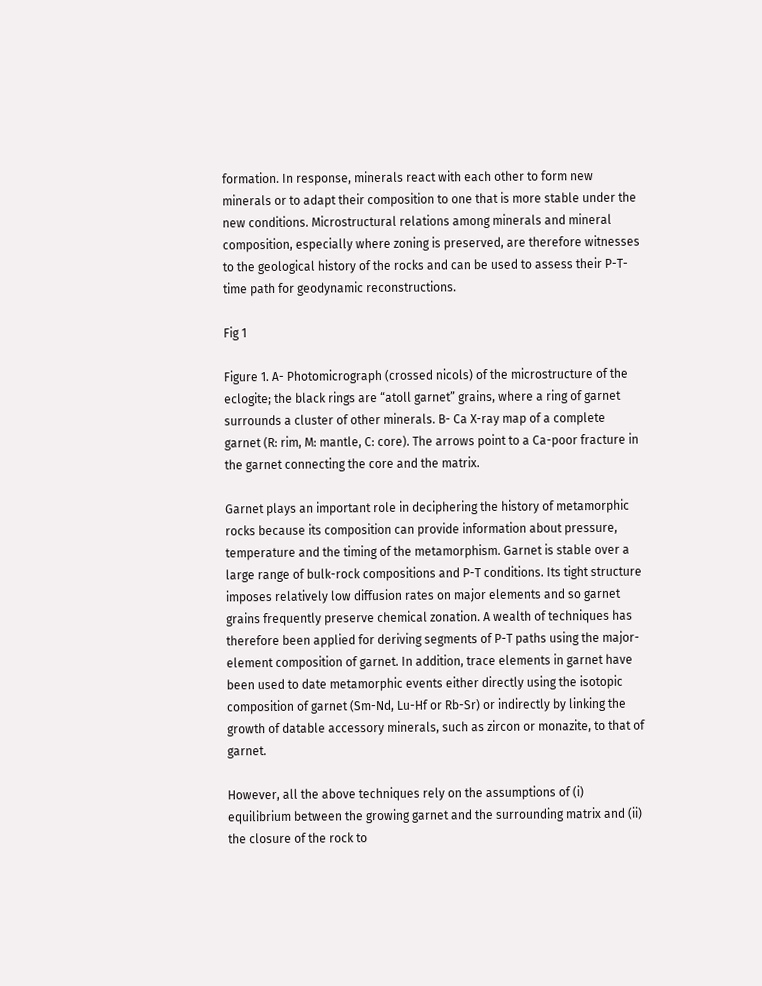formation. In response, minerals react with each other to form new minerals or to adapt their composition to one that is more stable under the new conditions. Microstructural relations among minerals and mineral composition, especially where zoning is preserved, are therefore witnesses to the geological history of the rocks and can be used to assess their P-T-time path for geodynamic reconstructions.

Fig 1

Figure 1. A- Photomicrograph (crossed nicols) of the microstructure of the eclogite; the black rings are “atoll garnet” grains, where a ring of garnet surrounds a cluster of other minerals. B- Ca X-ray map of a complete garnet (R: rim, M: mantle, C: core). The arrows point to a Ca-poor fracture in the garnet connecting the core and the matrix.

Garnet plays an important role in deciphering the history of metamorphic rocks because its composition can provide information about pressure, temperature and the timing of the metamorphism. Garnet is stable over a large range of bulk-rock compositions and P-T conditions. Its tight structure imposes relatively low diffusion rates on major elements and so garnet grains frequently preserve chemical zonation. A wealth of techniques has therefore been applied for deriving segments of P-T paths using the major-element composition of garnet. In addition, trace elements in garnet have been used to date metamorphic events either directly using the isotopic composition of garnet (Sm-Nd, Lu-Hf or Rb-Sr) or indirectly by linking the growth of datable accessory minerals, such as zircon or monazite, to that of garnet.

However, all the above techniques rely on the assumptions of (i) equilibrium between the growing garnet and the surrounding matrix and (ii) the closure of the rock to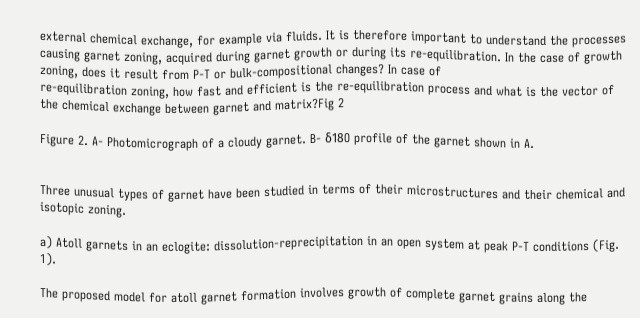external chemical exchange, for example via fluids. It is therefore important to understand the processes
causing garnet zoning, acquired during garnet growth or during its re-equilibration. In the case of growth zoning, does it result from P-T or bulk-compositional changes? In case of
re-equilibration zoning, how fast and efficient is the re-equilibration process and what is the vector of the chemical exchange between garnet and matrix?Fig 2

Figure 2. A- Photomicrograph of a cloudy garnet. B- δ18O profile of the garnet shown in A.


Three unusual types of garnet have been studied in terms of their microstructures and their chemical and isotopic zoning.

a) Atoll garnets in an eclogite: dissolution-reprecipitation in an open system at peak P-T conditions (Fig. 1).

The proposed model for atoll garnet formation involves growth of complete garnet grains along the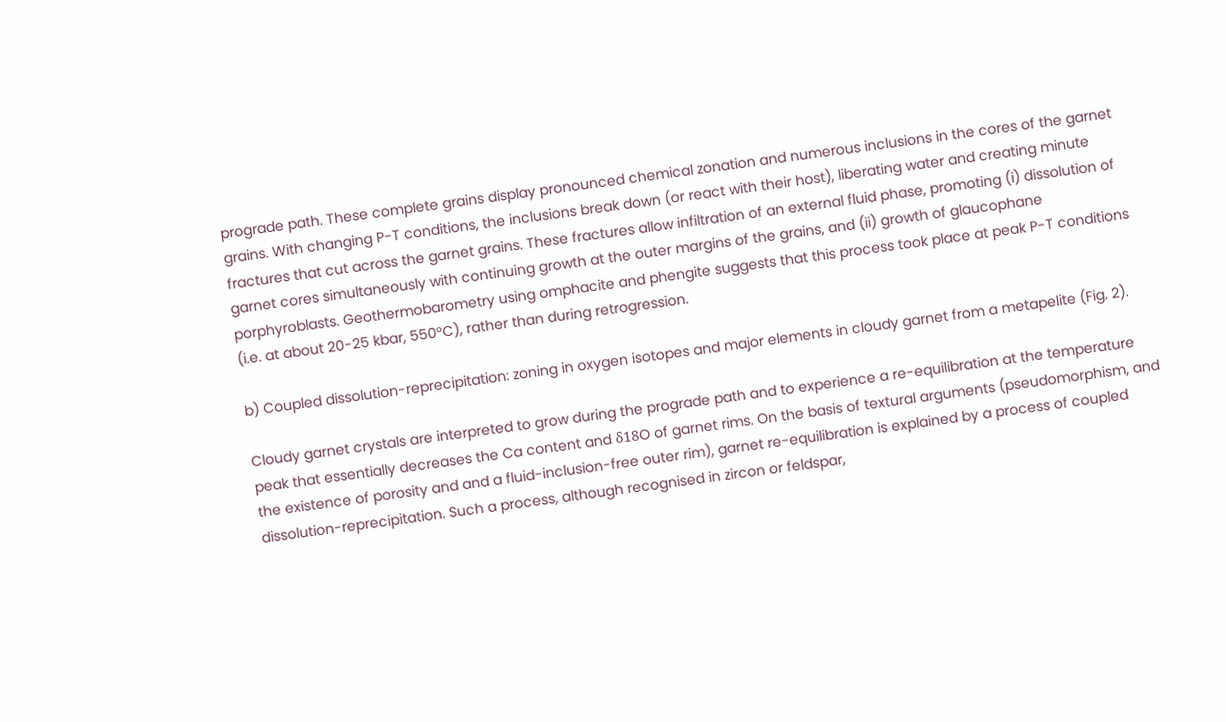prograde path. These complete grains display pronounced chemical zonation and numerous inclusions in the cores of the garnet grains. With changing P-T conditions, the inclusions break down (or react with their host), liberating water and creating minute fractures that cut across the garnet grains. These fractures allow infiltration of an external fluid phase, promoting (i) dissolution of garnet cores simultaneously with continuing growth at the outer margins of the grains, and (ii) growth of glaucophane porphyroblasts. Geothermobarometry using omphacite and phengite suggests that this process took place at peak P-T conditions (i.e. at about 20-25 kbar, 550°C), rather than during retrogression.

b) Coupled dissolution-reprecipitation: zoning in oxygen isotopes and major elements in cloudy garnet from a metapelite (Fig. 2).

Cloudy garnet crystals are interpreted to grow during the prograde path and to experience a re-equilibration at the temperature peak that essentially decreases the Ca content and δ18O of garnet rims. On the basis of textural arguments (pseudomorphism, and the existence of porosity and and a fluid-inclusion-free outer rim), garnet re-equilibration is explained by a process of coupled dissolution-reprecipitation. Such a process, although recognised in zircon or feldspar,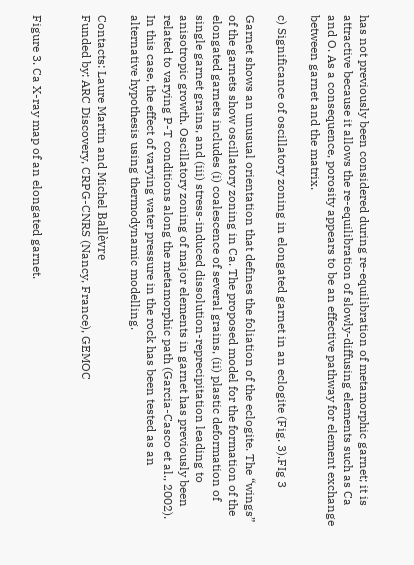has not previously been considered during re-equilibration of metamorphic garnet; it is attractive because it allows the re-equilibration of slowly-diffusing elements such as Ca and O. As a consequence, porosity appears to be an effective pathway for element exchange between garnet and the matrix.

c) Significance of oscillatory zoning in elongated garnet in an eclogite (Fig. 3).FIg 3

Garnet shows an unusual orientation that defines the foliation of the eclogite. The “wings” of the garnets show oscillatory zoning in Ca. The proposed model for the formation of the elongated garnets includes (i) coalescence of several grains, (ii) plastic deformation of single garnet grains, and (iii) stress-induced dissolution-reprecipitation leading to anisotropic growth. Oscillatory zoning of major elements in garnet has previously been related to varying P-T conditions along the metamorphic path (Garcia-Casco et al., 2002). In this case, the effect of varying water pressure in the rock has been tested as an alternative hypothesis using thermodynamic modelling.

Contacts: Laure Martin and Michel Ballèvre
Funded by: ARC Discovery, CRPG-CNRS (Nancy, France), GEMOC


Figure 3. Ca X-ray map of an elongated garnet.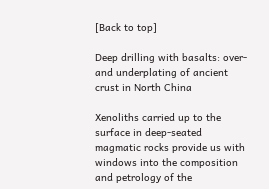[Back to top]

Deep drilling with basalts: over- and underplating of ancient crust in North China

Xenoliths carried up to the surface in deep-seated magmatic rocks provide us with windows into the composition and petrology of the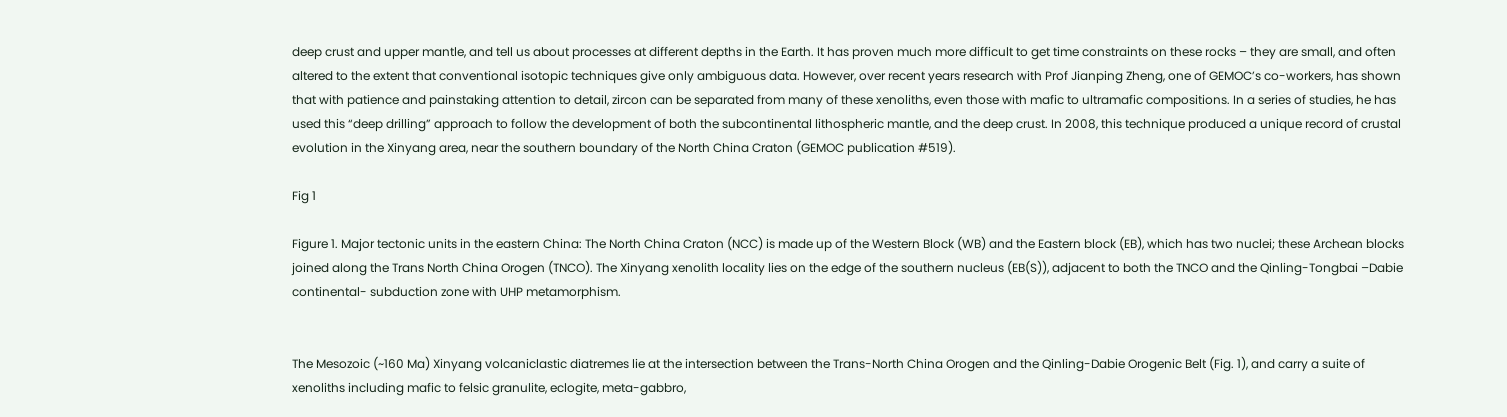deep crust and upper mantle, and tell us about processes at different depths in the Earth. It has proven much more difficult to get time constraints on these rocks – they are small, and often altered to the extent that conventional isotopic techniques give only ambiguous data. However, over recent years research with Prof Jianping Zheng, one of GEMOC’s co-workers, has shown that with patience and painstaking attention to detail, zircon can be separated from many of these xenoliths, even those with mafic to ultramafic compositions. In a series of studies, he has used this “deep drilling” approach to follow the development of both the subcontinental lithospheric mantle, and the deep crust. In 2008, this technique produced a unique record of crustal evolution in the Xinyang area, near the southern boundary of the North China Craton (GEMOC publication #519).

Fig 1

Figure 1. Major tectonic units in the eastern China: The North China Craton (NCC) is made up of the Western Block (WB) and the Eastern block (EB), which has two nuclei; these Archean blocks joined along the Trans North China Orogen (TNCO). The Xinyang xenolith locality lies on the edge of the southern nucleus (EB(S)), adjacent to both the TNCO and the Qinling-Tongbai –Dabie continental- subduction zone with UHP metamorphism.


The Mesozoic (~160 Ma) Xinyang volcaniclastic diatremes lie at the intersection between the Trans-North China Orogen and the Qinling-Dabie Orogenic Belt (Fig. 1), and carry a suite of xenoliths including mafic to felsic granulite, eclogite, meta-gabbro,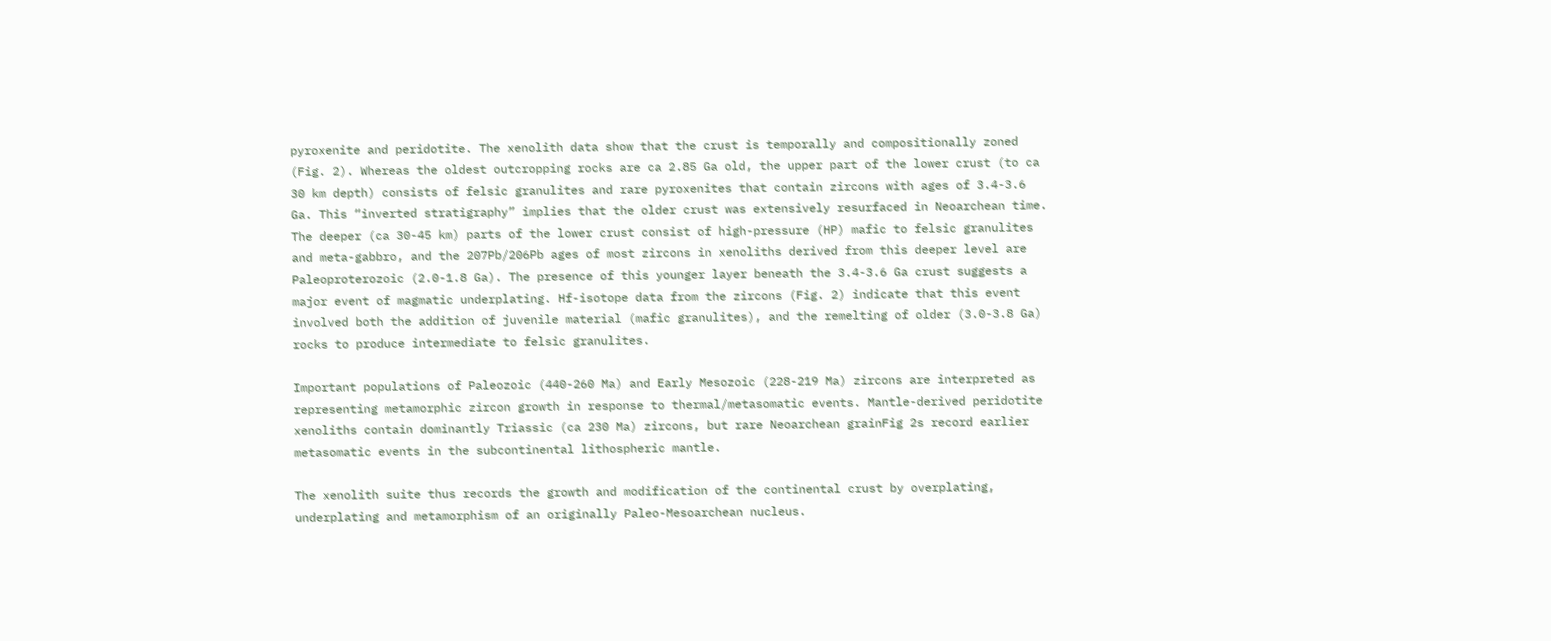pyroxenite and peridotite. The xenolith data show that the crust is temporally and compositionally zoned (Fig. 2). Whereas the oldest outcropping rocks are ca 2.85 Ga old, the upper part of the lower crust (to ca 30 km depth) consists of felsic granulites and rare pyroxenites that contain zircons with ages of 3.4-3.6 Ga. This “inverted stratigraphy” implies that the older crust was extensively resurfaced in Neoarchean time. The deeper (ca 30-45 km) parts of the lower crust consist of high-pressure (HP) mafic to felsic granulites and meta-gabbro, and the 207Pb/206Pb ages of most zircons in xenoliths derived from this deeper level are Paleoproterozoic (2.0-1.8 Ga). The presence of this younger layer beneath the 3.4-3.6 Ga crust suggests a major event of magmatic underplating. Hf-isotope data from the zircons (Fig. 2) indicate that this event involved both the addition of juvenile material (mafic granulites), and the remelting of older (3.0-3.8 Ga) rocks to produce intermediate to felsic granulites.

Important populations of Paleozoic (440-260 Ma) and Early Mesozoic (228-219 Ma) zircons are interpreted as representing metamorphic zircon growth in response to thermal/metasomatic events. Mantle-derived peridotite xenoliths contain dominantly Triassic (ca 230 Ma) zircons, but rare Neoarchean grainFig 2s record earlier metasomatic events in the subcontinental lithospheric mantle.

The xenolith suite thus records the growth and modification of the continental crust by overplating, underplating and metamorphism of an originally Paleo-Mesoarchean nucleus.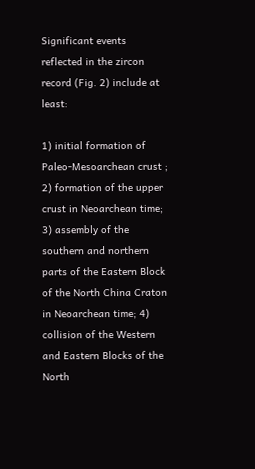Significant events reflected in the zircon record (Fig. 2) include at least:

1) initial formation of Paleo-Mesoarchean crust ; 2) formation of the upper crust in Neoarchean time; 3) assembly of the southern and northern parts of the Eastern Block of the North China Craton in Neoarchean time; 4) collision of the Western and Eastern Blocks of the North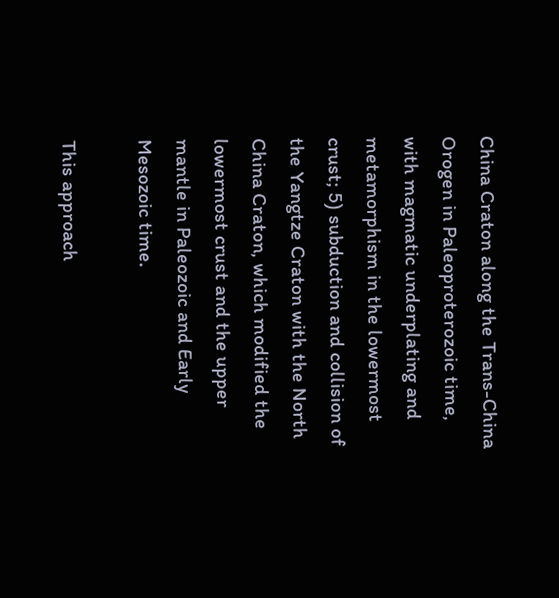China Craton along the Trans-China Orogen in Paleoproterozoic time, with magmatic underplating and metamorphism in the lowermost crust; 5) subduction and collision of the Yangtze Craton with the North China Craton, which modified the lowermost crust and the upper mantle in Paleozoic and Early Mesozoic time.

This approach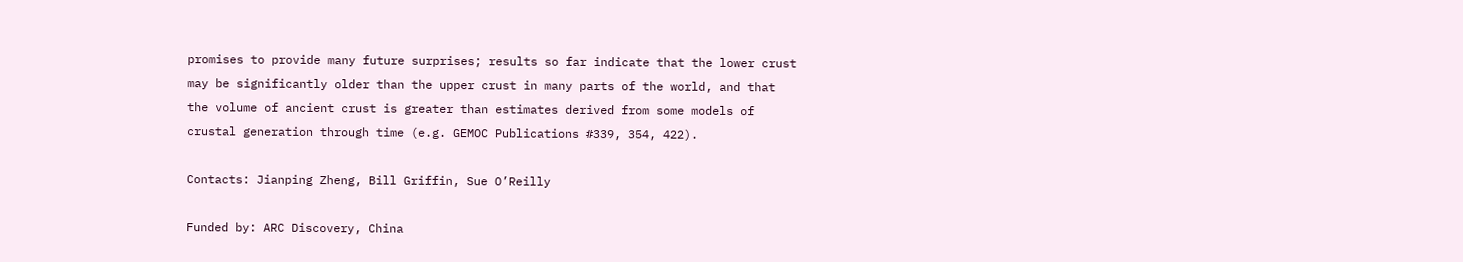promises to provide many future surprises; results so far indicate that the lower crust may be significantly older than the upper crust in many parts of the world, and that the volume of ancient crust is greater than estimates derived from some models of crustal generation through time (e.g. GEMOC Publications #339, 354, 422).

Contacts: Jianping Zheng, Bill Griffin, Sue O’Reilly

Funded by: ARC Discovery, China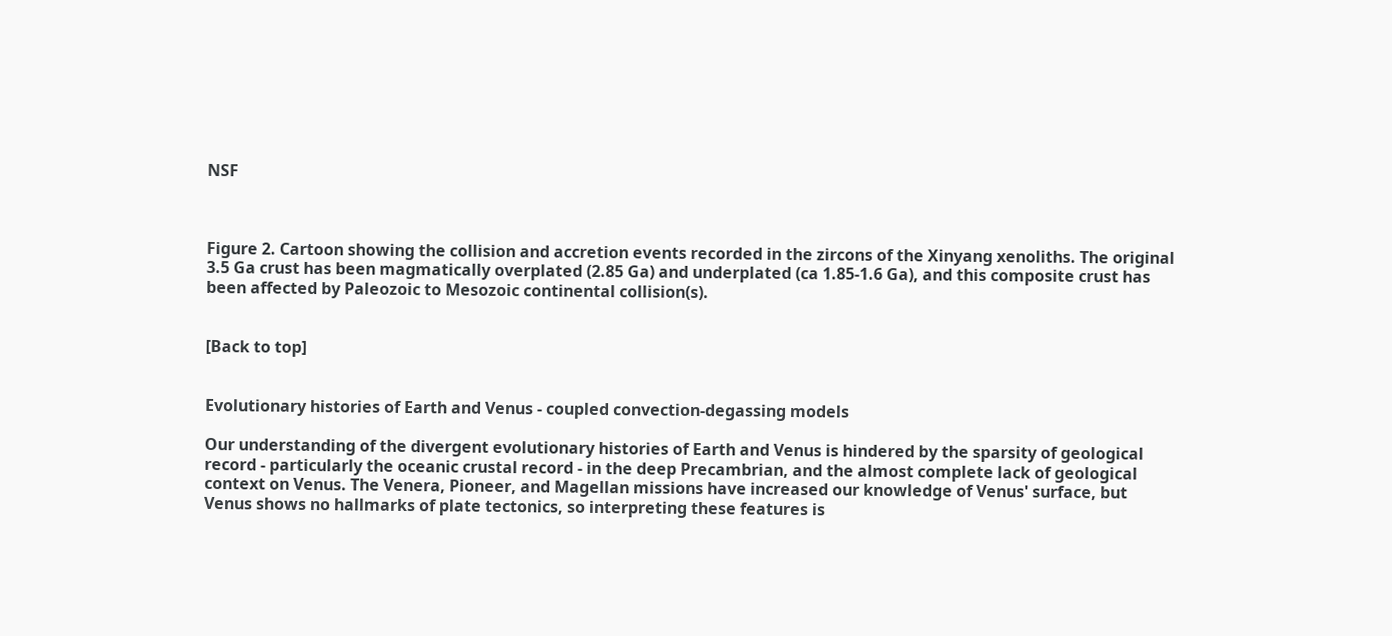NSF



Figure 2. Cartoon showing the collision and accretion events recorded in the zircons of the Xinyang xenoliths. The original 3.5 Ga crust has been magmatically overplated (2.85 Ga) and underplated (ca 1.85-1.6 Ga), and this composite crust has been affected by Paleozoic to Mesozoic continental collision(s).


[Back to top]


Evolutionary histories of Earth and Venus - coupled convection-degassing models

Our understanding of the divergent evolutionary histories of Earth and Venus is hindered by the sparsity of geological record - particularly the oceanic crustal record - in the deep Precambrian, and the almost complete lack of geological context on Venus. The Venera, Pioneer, and Magellan missions have increased our knowledge of Venus' surface, but Venus shows no hallmarks of plate tectonics, so interpreting these features is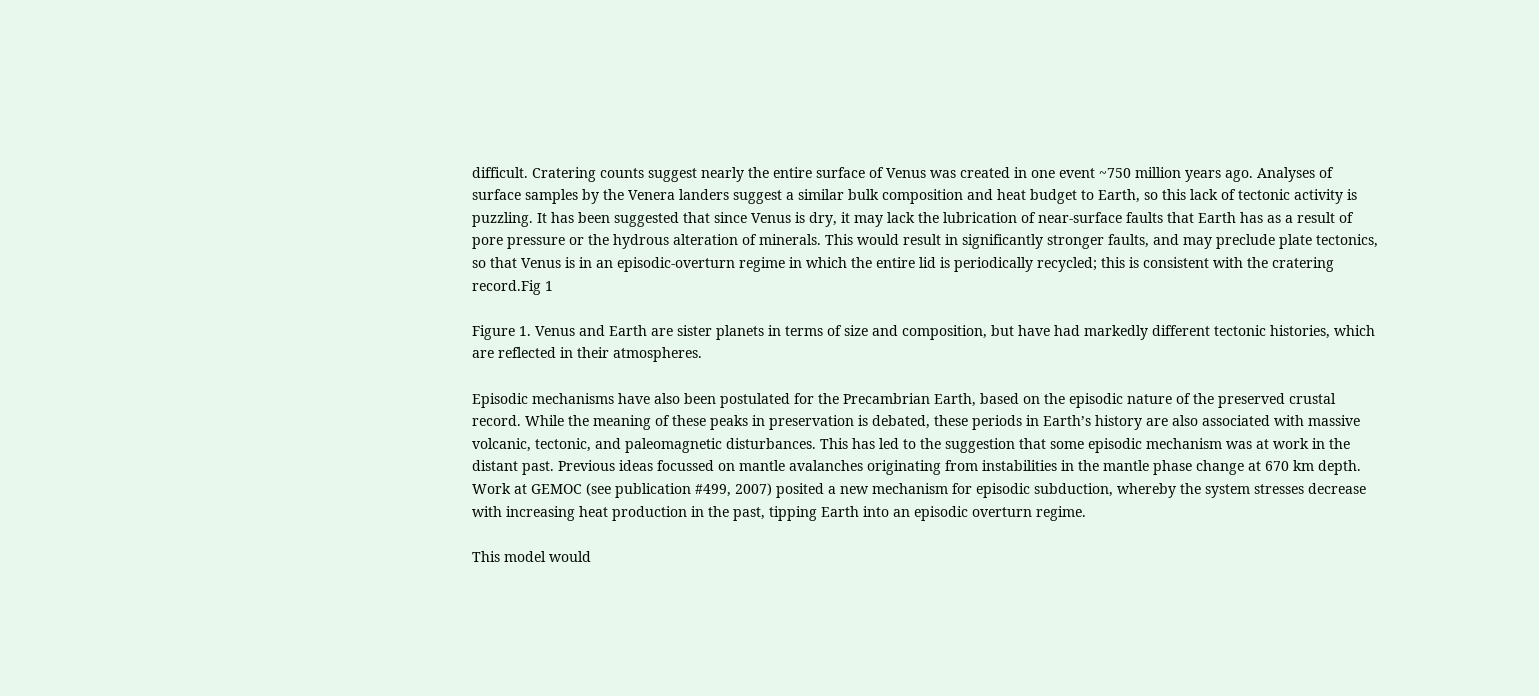difficult. Cratering counts suggest nearly the entire surface of Venus was created in one event ~750 million years ago. Analyses of surface samples by the Venera landers suggest a similar bulk composition and heat budget to Earth, so this lack of tectonic activity is puzzling. It has been suggested that since Venus is dry, it may lack the lubrication of near-surface faults that Earth has as a result of pore pressure or the hydrous alteration of minerals. This would result in significantly stronger faults, and may preclude plate tectonics, so that Venus is in an episodic-overturn regime in which the entire lid is periodically recycled; this is consistent with the cratering record.Fig 1

Figure 1. Venus and Earth are sister planets in terms of size and composition, but have had markedly different tectonic histories, which are reflected in their atmospheres.

Episodic mechanisms have also been postulated for the Precambrian Earth, based on the episodic nature of the preserved crustal record. While the meaning of these peaks in preservation is debated, these periods in Earth’s history are also associated with massive volcanic, tectonic, and paleomagnetic disturbances. This has led to the suggestion that some episodic mechanism was at work in the distant past. Previous ideas focussed on mantle avalanches originating from instabilities in the mantle phase change at 670 km depth. Work at GEMOC (see publication #499, 2007) posited a new mechanism for episodic subduction, whereby the system stresses decrease with increasing heat production in the past, tipping Earth into an episodic overturn regime.

This model would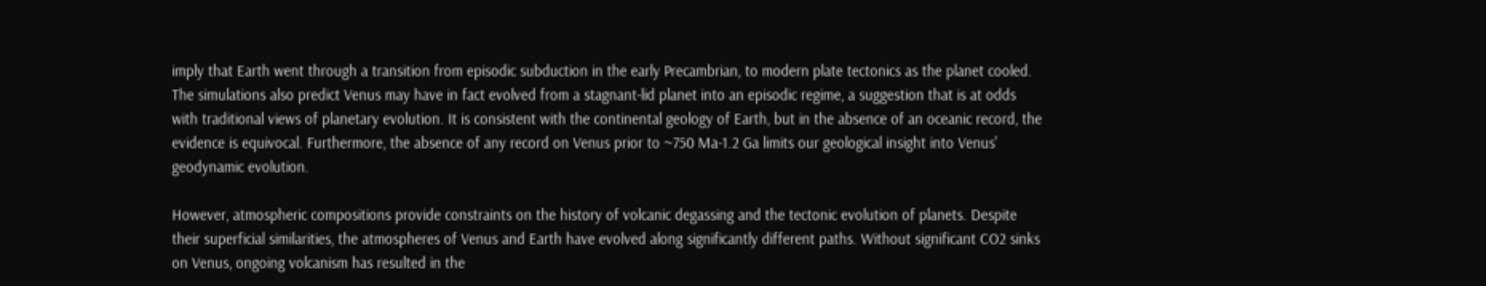imply that Earth went through a transition from episodic subduction in the early Precambrian, to modern plate tectonics as the planet cooled. The simulations also predict Venus may have in fact evolved from a stagnant-lid planet into an episodic regime, a suggestion that is at odds with traditional views of planetary evolution. It is consistent with the continental geology of Earth, but in the absence of an oceanic record, the evidence is equivocal. Furthermore, the absence of any record on Venus prior to ~750 Ma-1.2 Ga limits our geological insight into Venus' geodynamic evolution.

However, atmospheric compositions provide constraints on the history of volcanic degassing and the tectonic evolution of planets. Despite their superficial similarities, the atmospheres of Venus and Earth have evolved along significantly different paths. Without significant CO2 sinks on Venus, ongoing volcanism has resulted in the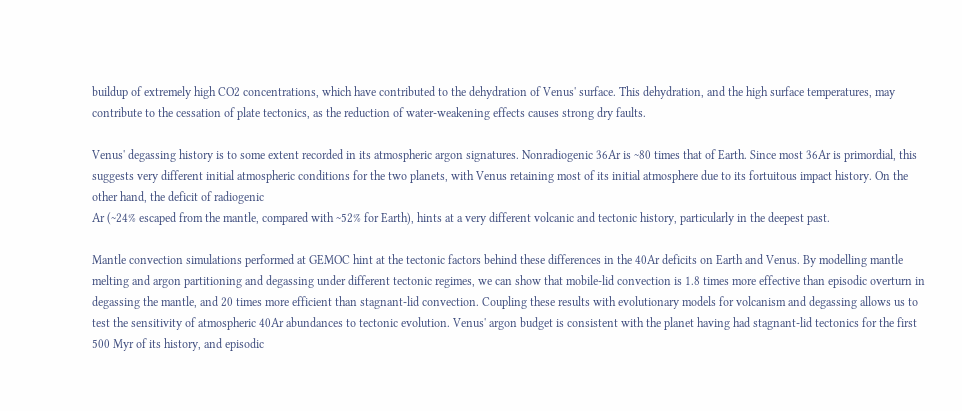buildup of extremely high CO2 concentrations, which have contributed to the dehydration of Venus' surface. This dehydration, and the high surface temperatures, may contribute to the cessation of plate tectonics, as the reduction of water-weakening effects causes strong dry faults.

Venus' degassing history is to some extent recorded in its atmospheric argon signatures. Nonradiogenic 36Ar is ~80 times that of Earth. Since most 36Ar is primordial, this suggests very different initial atmospheric conditions for the two planets, with Venus retaining most of its initial atmosphere due to its fortuitous impact history. On the other hand, the deficit of radiogenic
Ar (~24% escaped from the mantle, compared with ~52% for Earth), hints at a very different volcanic and tectonic history, particularly in the deepest past.

Mantle convection simulations performed at GEMOC hint at the tectonic factors behind these differences in the 40Ar deficits on Earth and Venus. By modelling mantle melting and argon partitioning and degassing under different tectonic regimes, we can show that mobile-lid convection is 1.8 times more effective than episodic overturn in degassing the mantle, and 20 times more efficient than stagnant-lid convection. Coupling these results with evolutionary models for volcanism and degassing allows us to test the sensitivity of atmospheric 40Ar abundances to tectonic evolution. Venus' argon budget is consistent with the planet having had stagnant-lid tectonics for the first 500 Myr of its history, and episodic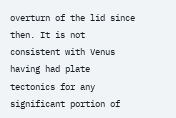overturn of the lid since then. It is not consistent with Venus having had plate tectonics for any significant portion of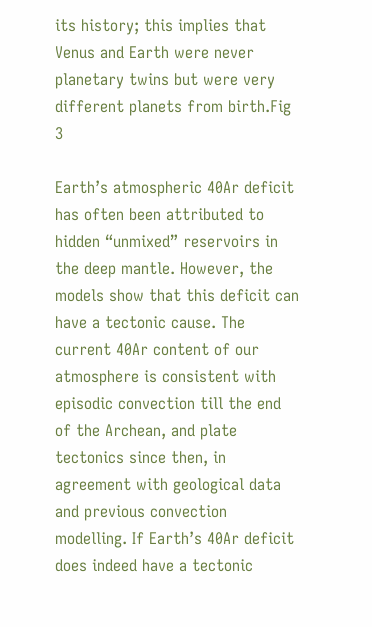its history; this implies that Venus and Earth were never planetary twins but were very different planets from birth.Fig 3

Earth’s atmospheric 40Ar deficit has often been attributed to hidden “unmixed” reservoirs in the deep mantle. However, the models show that this deficit can have a tectonic cause. The current 40Ar content of our atmosphere is consistent with episodic convection till the end of the Archean, and plate tectonics since then, in agreement with geological data and previous convection modelling. If Earth’s 40Ar deficit does indeed have a tectonic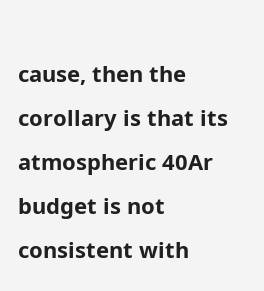cause, then the corollary is that its atmospheric 40Ar budget is not consistent with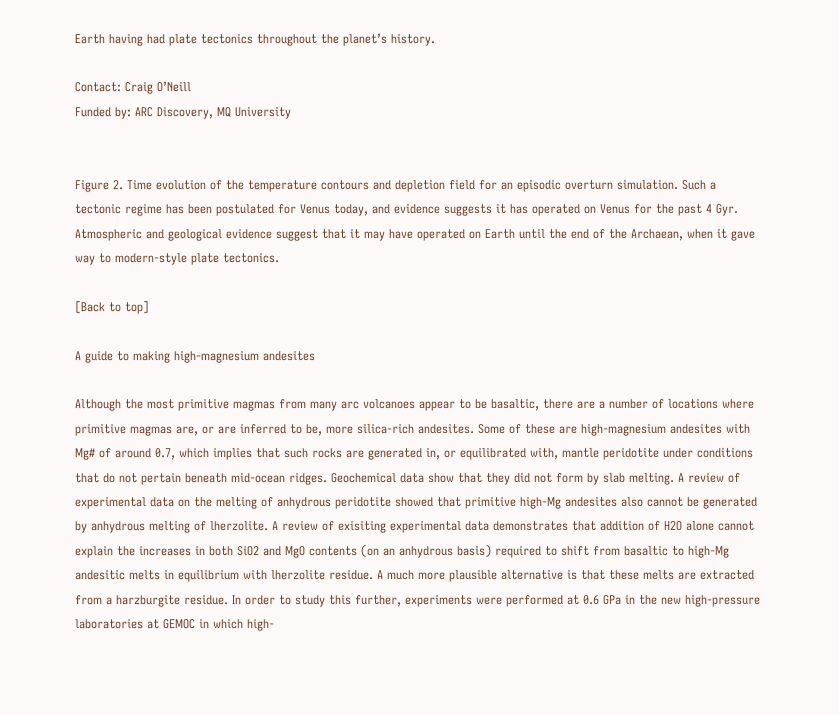Earth having had plate tectonics throughout the planet’s history.

Contact: Craig O’Neill
Funded by: ARC Discovery, MQ University


Figure 2. Time evolution of the temperature contours and depletion field for an episodic overturn simulation. Such a tectonic regime has been postulated for Venus today, and evidence suggests it has operated on Venus for the past 4 Gyr. Atmospheric and geological evidence suggest that it may have operated on Earth until the end of the Archaean, when it gave way to modern-style plate tectonics.

[Back to top]

A guide to making high-magnesium andesites

Although the most primitive magmas from many arc volcanoes appear to be basaltic, there are a number of locations where primitive magmas are, or are inferred to be, more silica-rich andesites. Some of these are high-magnesium andesites with Mg# of around 0.7, which implies that such rocks are generated in, or equilibrated with, mantle peridotite under conditions that do not pertain beneath mid-ocean ridges. Geochemical data show that they did not form by slab melting. A review of experimental data on the melting of anhydrous peridotite showed that primitive high-Mg andesites also cannot be generated by anhydrous melting of lherzolite. A review of exisiting experimental data demonstrates that addition of H2O alone cannot explain the increases in both SiO2 and MgO contents (on an anhydrous basis) required to shift from basaltic to high-Mg andesitic melts in equilibrium with lherzolite residue. A much more plausible alternative is that these melts are extracted from a harzburgite residue. In order to study this further, experiments were performed at 0.6 GPa in the new high-pressure laboratories at GEMOC in which high-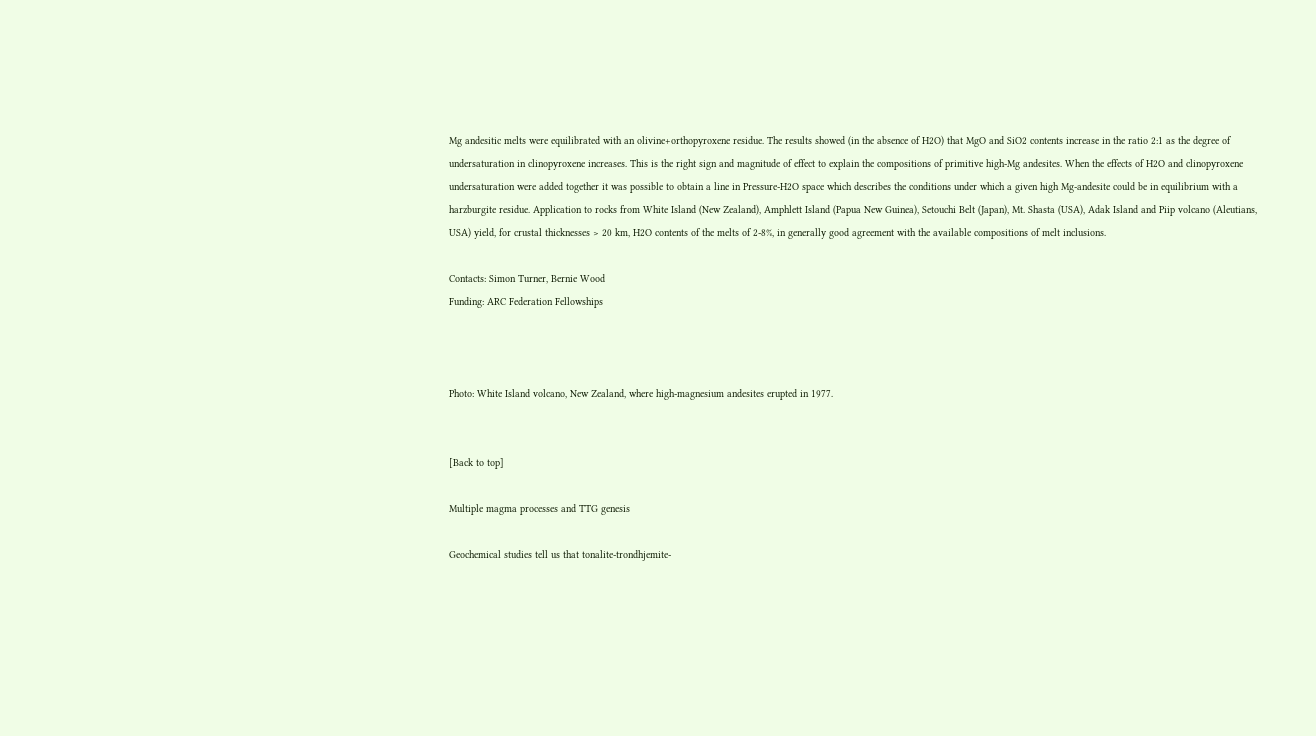Mg andesitic melts were equilibrated with an olivine+orthopyroxene residue. The results showed (in the absence of H2O) that MgO and SiO2 contents increase in the ratio 2:1 as the degree of undersaturation in clinopyroxene increases. This is the right sign and magnitude of effect to explain the compositions of primitive high-Mg andesites. When the effects of H2O and clinopyroxene undersaturation were added together it was possible to obtain a line in Pressure-H2O space which describes the conditions under which a given high Mg-andesite could be in equilibrium with a harzburgite residue. Application to rocks from White Island (New Zealand), Amphlett Island (Papua New Guinea), Setouchi Belt (Japan), Mt. Shasta (USA), Adak Island and Piip volcano (Aleutians, USA) yield, for crustal thicknesses > 20 km, H2O contents of the melts of 2-8%, in generally good agreement with the available compositions of melt inclusions.

Contacts: Simon Turner, Bernie Wood
Funding: ARC Federation Fellowships



Photo: White Island volcano, New Zealand, where high-magnesium andesites erupted in 1977.


[Back to top]

Multiple magma processes and TTG genesis

Geochemical studies tell us that tonalite-trondhjemite-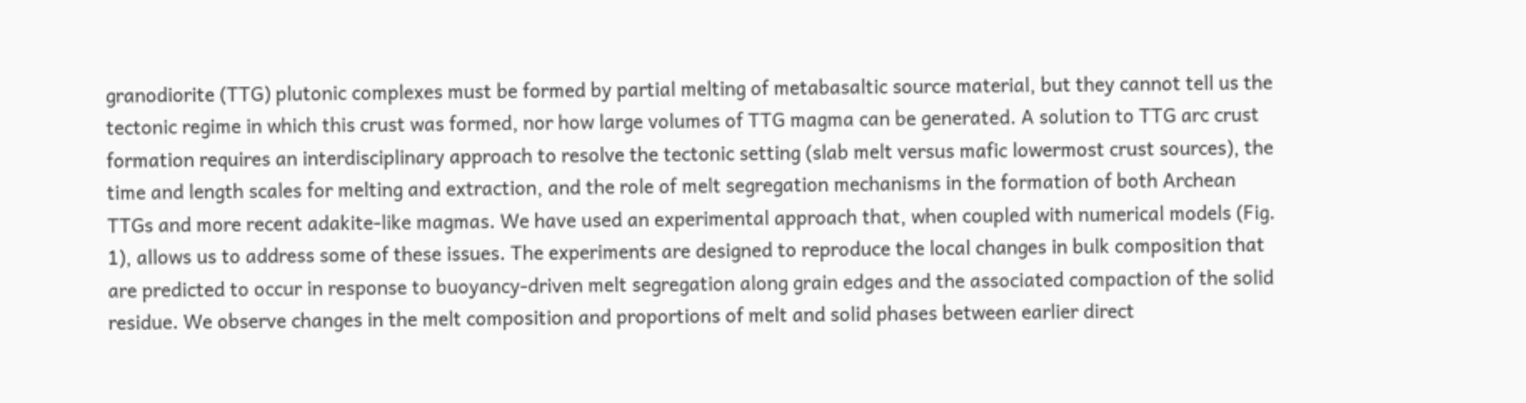granodiorite (TTG) plutonic complexes must be formed by partial melting of metabasaltic source material, but they cannot tell us the tectonic regime in which this crust was formed, nor how large volumes of TTG magma can be generated. A solution to TTG arc crust formation requires an interdisciplinary approach to resolve the tectonic setting (slab melt versus mafic lowermost crust sources), the time and length scales for melting and extraction, and the role of melt segregation mechanisms in the formation of both Archean TTGs and more recent adakite-like magmas. We have used an experimental approach that, when coupled with numerical models (Fig. 1), allows us to address some of these issues. The experiments are designed to reproduce the local changes in bulk composition that are predicted to occur in response to buoyancy-driven melt segregation along grain edges and the associated compaction of the solid residue. We observe changes in the melt composition and proportions of melt and solid phases between earlier direct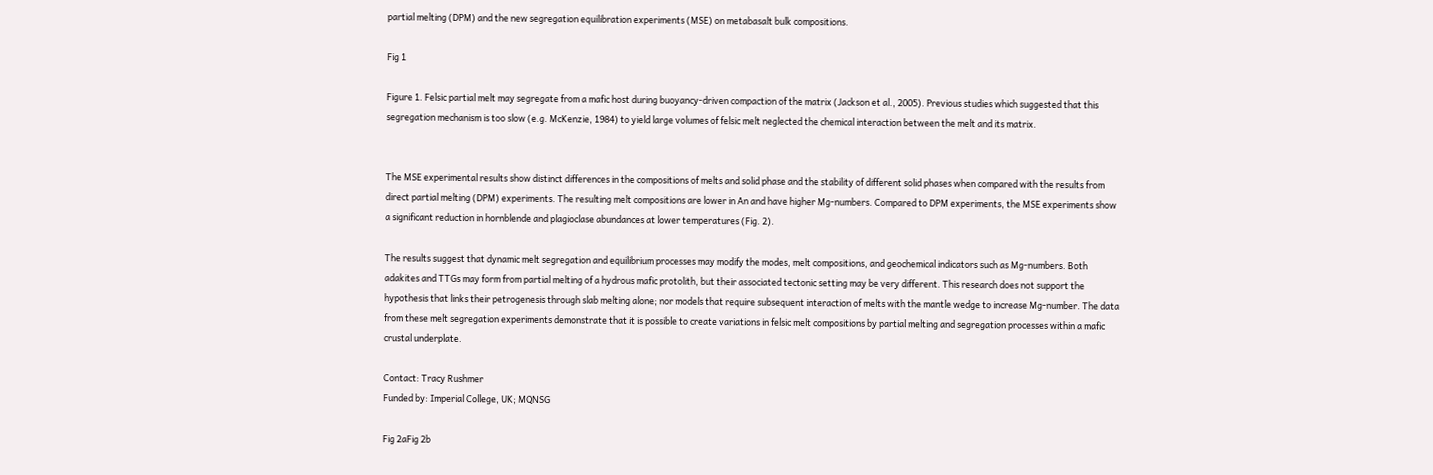partial melting (DPM) and the new segregation equilibration experiments (MSE) on metabasalt bulk compositions.

Fig 1

Figure 1. Felsic partial melt may segregate from a mafic host during buoyancy-driven compaction of the matrix (Jackson et al., 2005). Previous studies which suggested that this segregation mechanism is too slow (e.g. McKenzie, 1984) to yield large volumes of felsic melt neglected the chemical interaction between the melt and its matrix.


The MSE experimental results show distinct differences in the compositions of melts and solid phase and the stability of different solid phases when compared with the results from direct partial melting (DPM) experiments. The resulting melt compositions are lower in An and have higher Mg-numbers. Compared to DPM experiments, the MSE experiments show a significant reduction in hornblende and plagioclase abundances at lower temperatures (Fig. 2).

The results suggest that dynamic melt segregation and equilibrium processes may modify the modes, melt compositions, and geochemical indicators such as Mg-numbers. Both adakites and TTGs may form from partial melting of a hydrous mafic protolith, but their associated tectonic setting may be very different. This research does not support the hypothesis that links their petrogenesis through slab melting alone; nor models that require subsequent interaction of melts with the mantle wedge to increase Mg-number. The data from these melt segregation experiments demonstrate that it is possible to create variations in felsic melt compositions by partial melting and segregation processes within a mafic crustal underplate.

Contact: Tracy Rushmer
Funded by: Imperial College, UK; MQNSG

Fig 2aFig 2b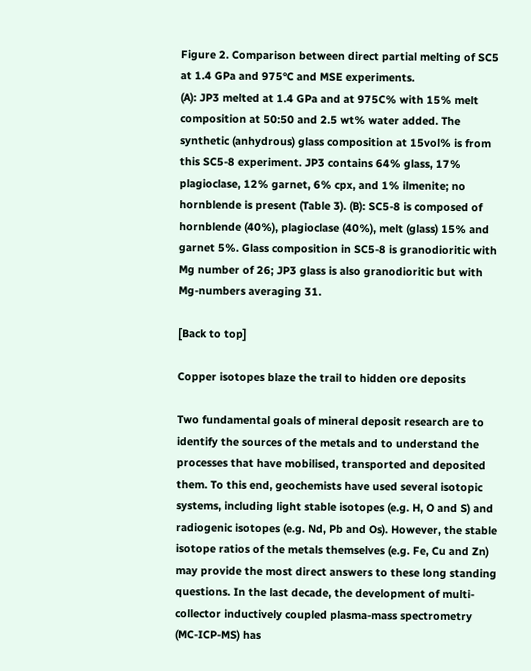Figure 2. Comparison between direct partial melting of SC5 at 1.4 GPa and 975°C and MSE experiments.
(A): JP3 melted at 1.4 GPa and at 975C% with 15% melt composition at 50:50 and 2.5 wt% water added. The synthetic (anhydrous) glass composition at 15vol% is from this SC5-8 experiment. JP3 contains 64% glass, 17% plagioclase, 12% garnet, 6% cpx, and 1% ilmenite; no hornblende is present (Table 3). (B): SC5-8 is composed of hornblende (40%), plagioclase (40%), melt (glass) 15% and garnet 5%. Glass composition in SC5-8 is granodioritic with Mg number of 26; JP3 glass is also granodioritic but with Mg-numbers averaging 31.

[Back to top]

Copper isotopes blaze the trail to hidden ore deposits

Two fundamental goals of mineral deposit research are to identify the sources of the metals and to understand the processes that have mobilised, transported and deposited them. To this end, geochemists have used several isotopic systems, including light stable isotopes (e.g. H, O and S) and radiogenic isotopes (e.g. Nd, Pb and Os). However, the stable isotope ratios of the metals themselves (e.g. Fe, Cu and Zn) may provide the most direct answers to these long standing questions. In the last decade, the development of multi-collector inductively coupled plasma-mass spectrometry (MC-ICP-MS) has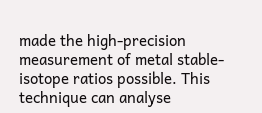made the high-precision measurement of metal stable-isotope ratios possible. This technique can analyse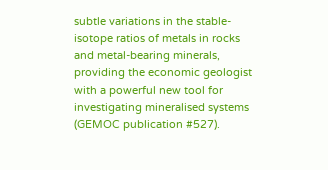subtle variations in the stable-isotope ratios of metals in rocks and metal-bearing minerals, providing the economic geologist with a powerful new tool for investigating mineralised systems (GEMOC publication #527).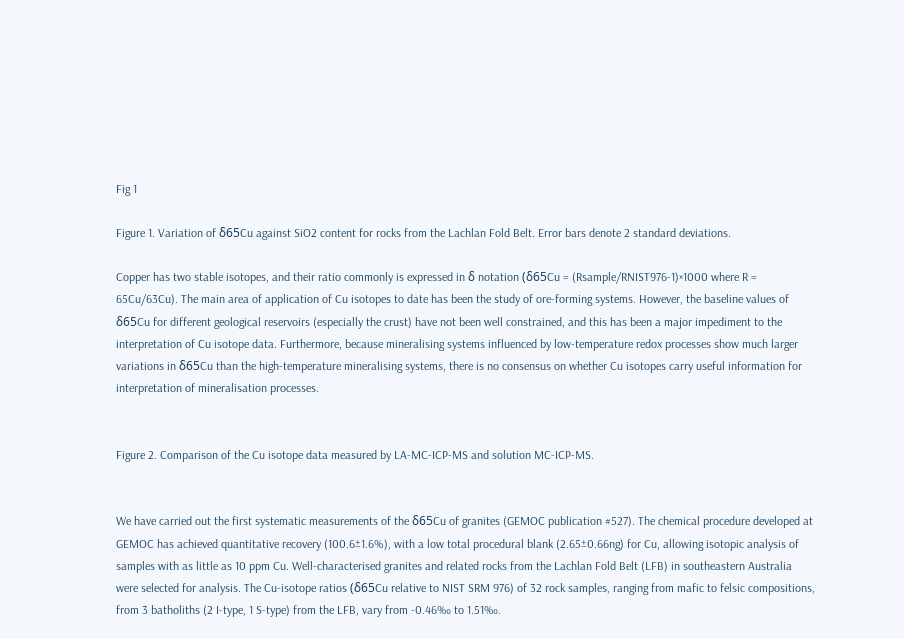Fig 1

Figure 1. Variation of δ65Cu against SiO2 content for rocks from the Lachlan Fold Belt. Error bars denote 2 standard deviations.

Copper has two stable isotopes, and their ratio commonly is expressed in δ notation (δ65Cu = (Rsample/RNIST976-1)×1000 where R = 65Cu/63Cu). The main area of application of Cu isotopes to date has been the study of ore-forming systems. However, the baseline values of δ65Cu for different geological reservoirs (especially the crust) have not been well constrained, and this has been a major impediment to the interpretation of Cu isotope data. Furthermore, because mineralising systems influenced by low-temperature redox processes show much larger variations in δ65Cu than the high-temperature mineralising systems, there is no consensus on whether Cu isotopes carry useful information for interpretation of mineralisation processes.


Figure 2. Comparison of the Cu isotope data measured by LA-MC-ICP-MS and solution MC-ICP-MS.


We have carried out the first systematic measurements of the δ65Cu of granites (GEMOC publication #527). The chemical procedure developed at GEMOC has achieved quantitative recovery (100.6±1.6%), with a low total procedural blank (2.65±0.66ng) for Cu, allowing isotopic analysis of samples with as little as 10 ppm Cu. Well-characterised granites and related rocks from the Lachlan Fold Belt (LFB) in southeastern Australia were selected for analysis. The Cu-isotope ratios (δ65Cu relative to NIST SRM 976) of 32 rock samples, ranging from mafic to felsic compositions, from 3 batholiths (2 I-type, 1 S-type) from the LFB, vary from -0.46‰ to 1.51‰.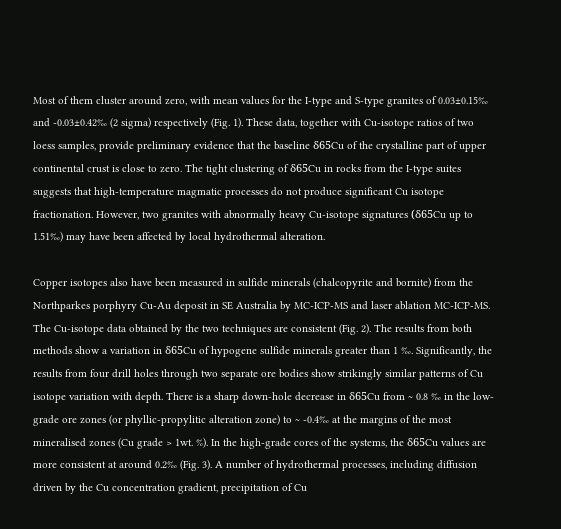Most of them cluster around zero, with mean values for the I-type and S-type granites of 0.03±0.15‰ and -0.03±0.42‰ (2 sigma) respectively (Fig. 1). These data, together with Cu-isotope ratios of two loess samples, provide preliminary evidence that the baseline δ65Cu of the crystalline part of upper continental crust is close to zero. The tight clustering of δ65Cu in rocks from the I-type suites suggests that high-temperature magmatic processes do not produce significant Cu isotope fractionation. However, two granites with abnormally heavy Cu-isotope signatures (δ65Cu up to 1.51‰) may have been affected by local hydrothermal alteration.

Copper isotopes also have been measured in sulfide minerals (chalcopyrite and bornite) from the Northparkes porphyry Cu-Au deposit in SE Australia by MC-ICP-MS and laser ablation MC-ICP-MS. The Cu-isotope data obtained by the two techniques are consistent (Fig. 2). The results from both methods show a variation in δ65Cu of hypogene sulfide minerals greater than 1 ‰. Significantly, the results from four drill holes through two separate ore bodies show strikingly similar patterns of Cu isotope variation with depth. There is a sharp down-hole decrease in δ65Cu from ~ 0.8 ‰ in the low-grade ore zones (or phyllic-propylitic alteration zone) to ~ -0.4‰ at the margins of the most mineralised zones (Cu grade > 1wt. %). In the high-grade cores of the systems, the δ65Cu values are more consistent at around 0.2‰ (Fig. 3). A number of hydrothermal processes, including diffusion driven by the Cu concentration gradient, precipitation of Cu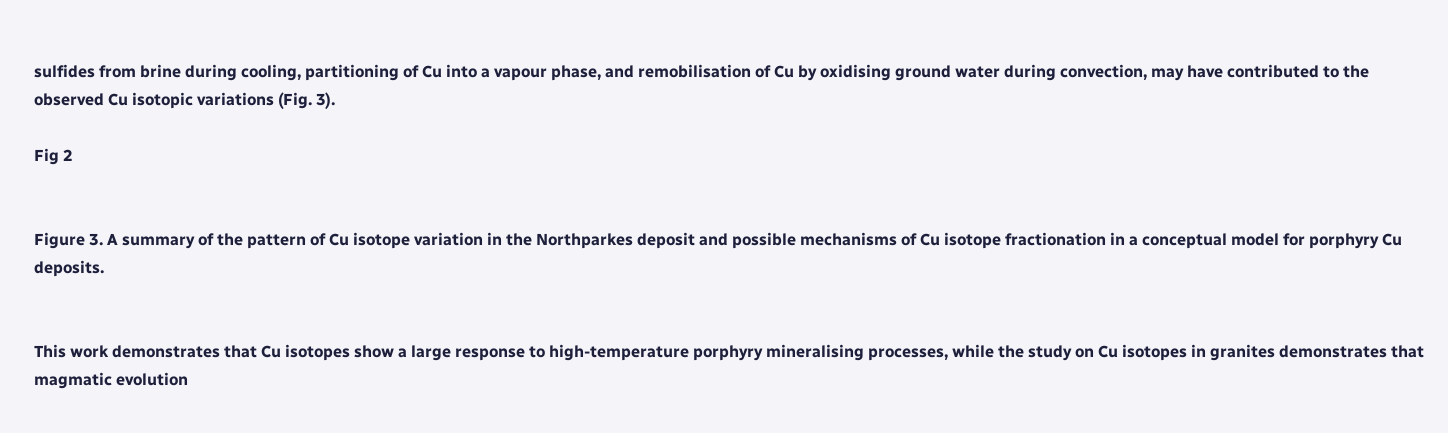sulfides from brine during cooling, partitioning of Cu into a vapour phase, and remobilisation of Cu by oxidising ground water during convection, may have contributed to the observed Cu isotopic variations (Fig. 3).

Fig 2


Figure 3. A summary of the pattern of Cu isotope variation in the Northparkes deposit and possible mechanisms of Cu isotope fractionation in a conceptual model for porphyry Cu deposits.


This work demonstrates that Cu isotopes show a large response to high-temperature porphyry mineralising processes, while the study on Cu isotopes in granites demonstrates that magmatic evolution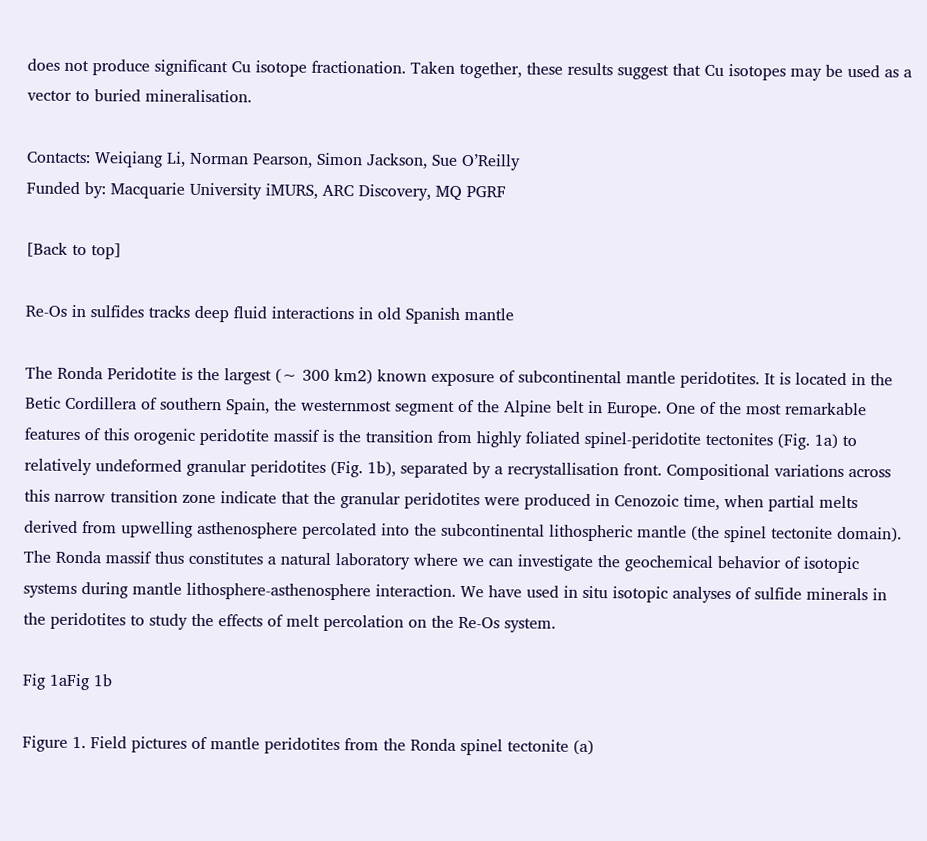does not produce significant Cu isotope fractionation. Taken together, these results suggest that Cu isotopes may be used as a vector to buried mineralisation.

Contacts: Weiqiang Li, Norman Pearson, Simon Jackson, Sue O’Reilly
Funded by: Macquarie University iMURS, ARC Discovery, MQ PGRF

[Back to top]

Re-Os in sulfides tracks deep fluid interactions in old Spanish mantle

The Ronda Peridotite is the largest (∼ 300 km2) known exposure of subcontinental mantle peridotites. It is located in the Betic Cordillera of southern Spain, the westernmost segment of the Alpine belt in Europe. One of the most remarkable features of this orogenic peridotite massif is the transition from highly foliated spinel-peridotite tectonites (Fig. 1a) to relatively undeformed granular peridotites (Fig. 1b), separated by a recrystallisation front. Compositional variations across this narrow transition zone indicate that the granular peridotites were produced in Cenozoic time, when partial melts derived from upwelling asthenosphere percolated into the subcontinental lithospheric mantle (the spinel tectonite domain). The Ronda massif thus constitutes a natural laboratory where we can investigate the geochemical behavior of isotopic systems during mantle lithosphere-asthenosphere interaction. We have used in situ isotopic analyses of sulfide minerals in the peridotites to study the effects of melt percolation on the Re-Os system.

Fig 1aFig 1b

Figure 1. Field pictures of mantle peridotites from the Ronda spinel tectonite (a)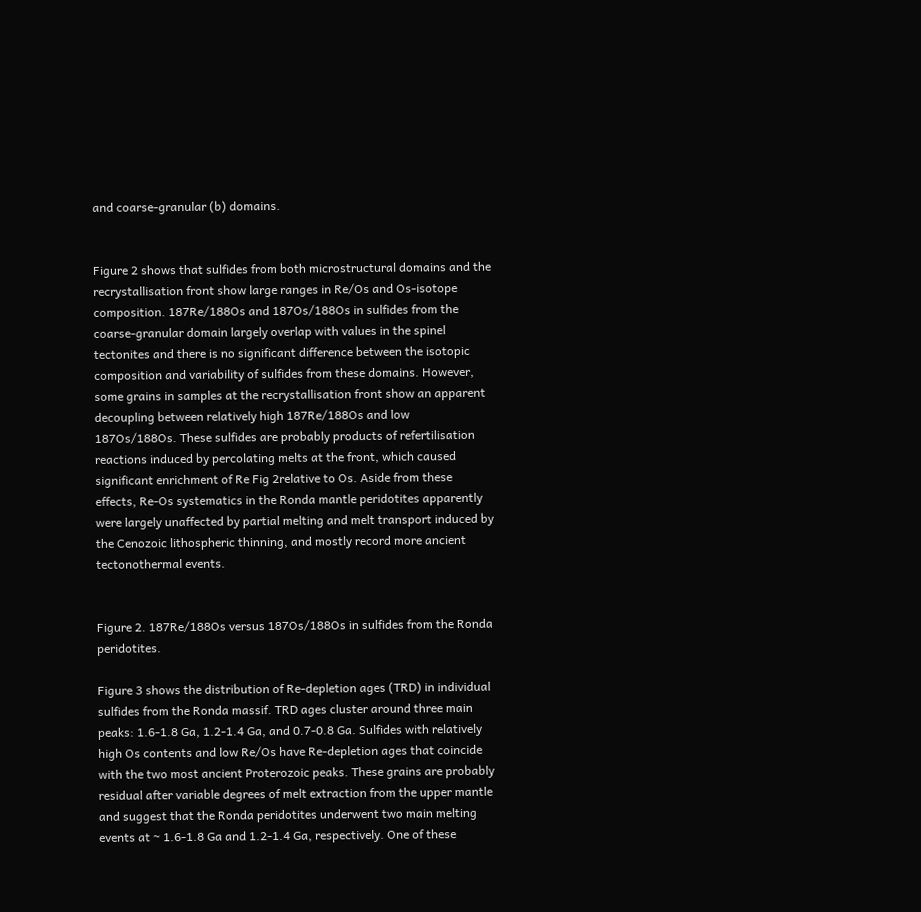and coarse-granular (b) domains.


Figure 2 shows that sulfides from both microstructural domains and the recrystallisation front show large ranges in Re/Os and Os-isotope composition. 187Re/188Os and 187Os/188Os in sulfides from the coarse-granular domain largely overlap with values in the spinel tectonites and there is no significant difference between the isotopic composition and variability of sulfides from these domains. However, some grains in samples at the recrystallisation front show an apparent decoupling between relatively high 187Re/188Os and low 187Os/188Os. These sulfides are probably products of refertilisation reactions induced by percolating melts at the front, which caused significant enrichment of Re Fig 2relative to Os. Aside from these effects, Re-Os systematics in the Ronda mantle peridotites apparently were largely unaffected by partial melting and melt transport induced by the Cenozoic lithospheric thinning, and mostly record more ancient tectonothermal events.


Figure 2. 187Re/188Os versus 187Os/188Os in sulfides from the Ronda peridotites.

Figure 3 shows the distribution of Re-depletion ages (TRD) in individual sulfides from the Ronda massif. TRD ages cluster around three main peaks: 1.6-1.8 Ga, 1.2-1.4 Ga, and 0.7-0.8 Ga. Sulfides with relatively high Os contents and low Re/Os have Re-depletion ages that coincide with the two most ancient Proterozoic peaks. These grains are probably residual after variable degrees of melt extraction from the upper mantle and suggest that the Ronda peridotites underwent two main melting events at ~ 1.6-1.8 Ga and 1.2-1.4 Ga, respectively. One of these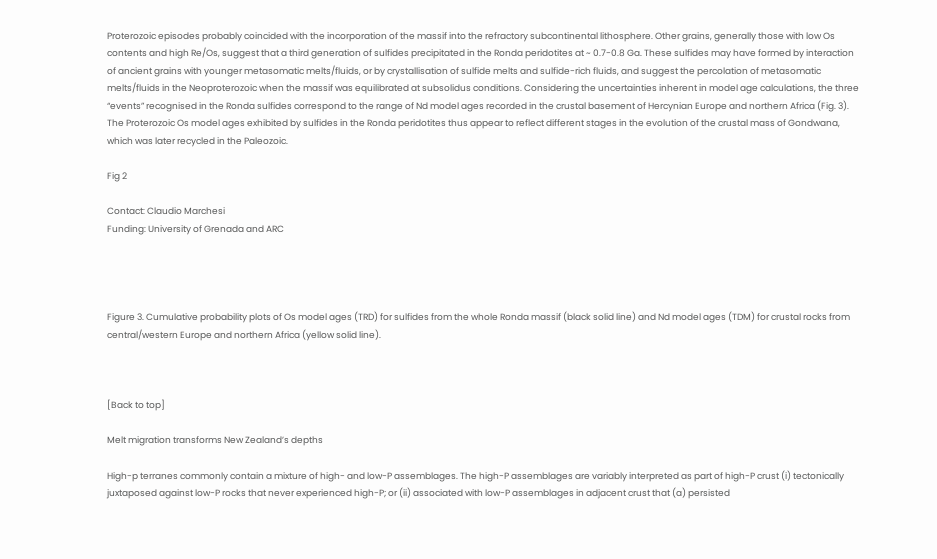Proterozoic episodes probably coincided with the incorporation of the massif into the refractory subcontinental lithosphere. Other grains, generally those with low Os contents and high Re/Os, suggest that a third generation of sulfides precipitated in the Ronda peridotites at ~ 0.7-0.8 Ga. These sulfides may have formed by interaction of ancient grains with younger metasomatic melts/fluids, or by crystallisation of sulfide melts and sulfide-rich fluids, and suggest the percolation of metasomatic melts/fluids in the Neoproterozoic when the massif was equilibrated at subsolidus conditions. Considering the uncertainties inherent in model age calculations, the three “events” recognised in the Ronda sulfides correspond to the range of Nd model ages recorded in the crustal basement of Hercynian Europe and northern Africa (Fig. 3). The Proterozoic Os model ages exhibited by sulfides in the Ronda peridotites thus appear to reflect different stages in the evolution of the crustal mass of Gondwana, which was later recycled in the Paleozoic.

Fig 2

Contact: Claudio Marchesi
Funding: University of Grenada and ARC




Figure 3. Cumulative probability plots of Os model ages (TRD) for sulfides from the whole Ronda massif (black solid line) and Nd model ages (TDM) for crustal rocks from central/western Europe and northern Africa (yellow solid line).



[Back to top]

Melt migration transforms New Zealand’s depths

High-p terranes commonly contain a mixture of high- and low-P assemblages. The high-P assemblages are variably interpreted as part of high-P crust (i) tectonically juxtaposed against low-P rocks that never experienced high-P; or (ii) associated with low-P assemblages in adjacent crust that (a) persisted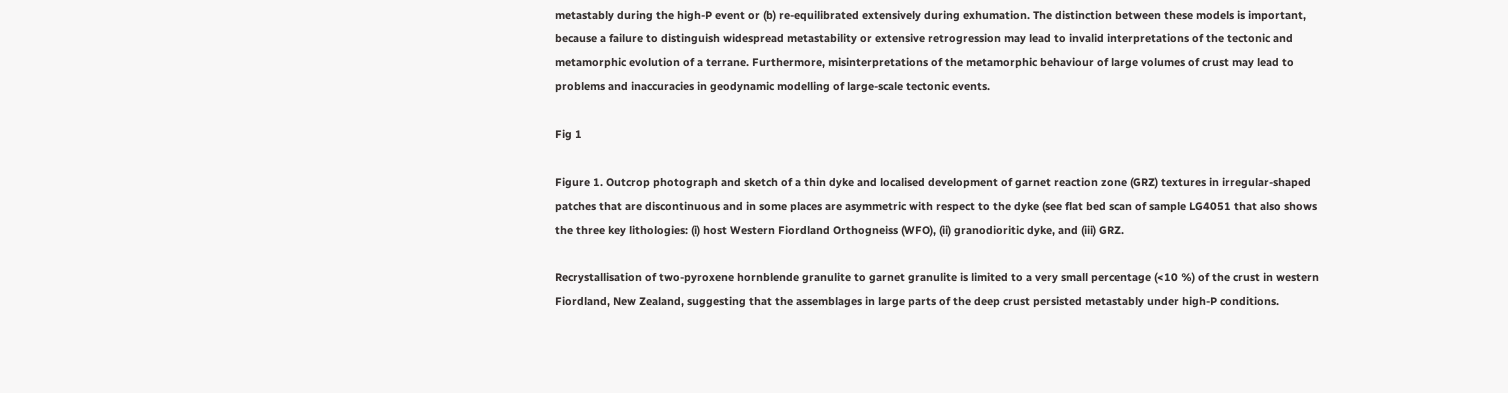metastably during the high-P event or (b) re-equilibrated extensively during exhumation. The distinction between these models is important, because a failure to distinguish widespread metastability or extensive retrogression may lead to invalid interpretations of the tectonic and metamorphic evolution of a terrane. Furthermore, misinterpretations of the metamorphic behaviour of large volumes of crust may lead to problems and inaccuracies in geodynamic modelling of large-scale tectonic events.

Fig 1

Figure 1. Outcrop photograph and sketch of a thin dyke and localised development of garnet reaction zone (GRZ) textures in irregular-shaped patches that are discontinuous and in some places are asymmetric with respect to the dyke (see flat bed scan of sample LG4051 that also shows the three key lithologies: (i) host Western Fiordland Orthogneiss (WFO), (ii) granodioritic dyke, and (iii) GRZ.

Recrystallisation of two-pyroxene hornblende granulite to garnet granulite is limited to a very small percentage (<10 %) of the crust in western Fiordland, New Zealand, suggesting that the assemblages in large parts of the deep crust persisted metastably under high-P conditions.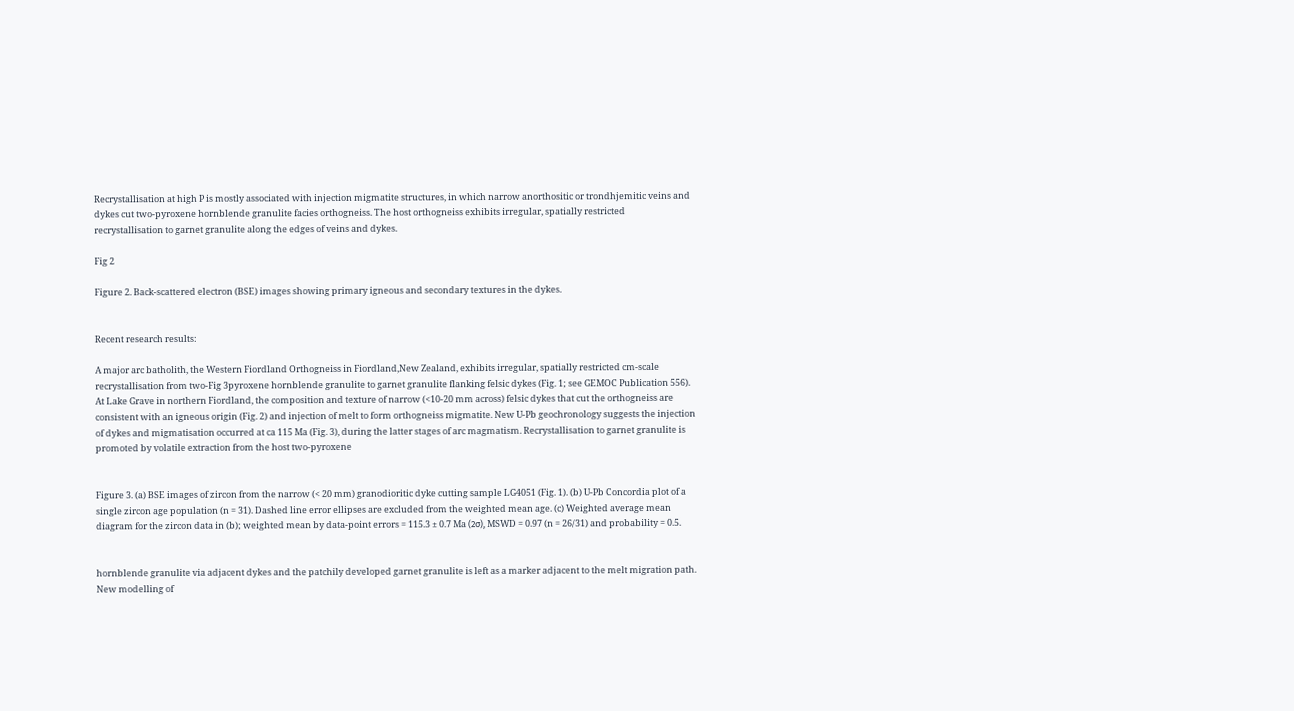Recrystallisation at high P is mostly associated with injection migmatite structures, in which narrow anorthositic or trondhjemitic veins and dykes cut two-pyroxene hornblende granulite facies orthogneiss. The host orthogneiss exhibits irregular, spatially restricted recrystallisation to garnet granulite along the edges of veins and dykes.

Fig 2

Figure 2. Back-scattered electron (BSE) images showing primary igneous and secondary textures in the dykes.


Recent research results:

A major arc batholith, the Western Fiordland Orthogneiss in Fiordland,New Zealand, exhibits irregular, spatially restricted cm-scale recrystallisation from two-Fig 3pyroxene hornblende granulite to garnet granulite flanking felsic dykes (Fig. 1; see GEMOC Publication 556). At Lake Grave in northern Fiordland, the composition and texture of narrow (<10-20 mm across) felsic dykes that cut the orthogneiss are consistent with an igneous origin (Fig. 2) and injection of melt to form orthogneiss migmatite. New U-Pb geochronology suggests the injection of dykes and migmatisation occurred at ca 115 Ma (Fig. 3), during the latter stages of arc magmatism. Recrystallisation to garnet granulite is promoted by volatile extraction from the host two-pyroxene


Figure 3. (a) BSE images of zircon from the narrow (< 20 mm) granodioritic dyke cutting sample LG4051 (Fig. 1). (b) U-Pb Concordia plot of a single zircon age population (n = 31). Dashed line error ellipses are excluded from the weighted mean age. (c) Weighted average mean diagram for the zircon data in (b); weighted mean by data-point errors = 115.3 ± 0.7 Ma (2σ), MSWD = 0.97 (n = 26/31) and probability = 0.5.


hornblende granulite via adjacent dykes and the patchily developed garnet granulite is left as a marker adjacent to the melt migration path. New modelling of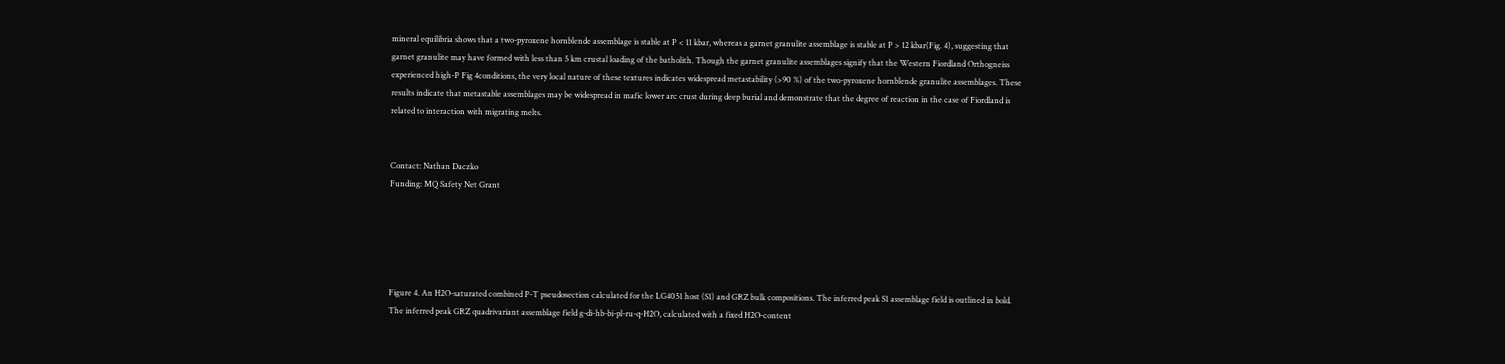mineral equilibria shows that a two-pyroxene hornblende assemblage is stable at P < 11 kbar, whereas a garnet granulite assemblage is stable at P > 12 kbar(Fig. 4), suggesting that garnet granulite may have formed with less than 5 km crustal loading of the batholith. Though the garnet granulite assemblages signify that the Western Fiordland Orthogneiss experienced high-P Fig 4conditions, the very local nature of these textures indicates widespread metastability (>90 %) of the two-pyroxene hornblende granulite assemblages. These results indicate that metastable assemblages may be widespread in mafic lower arc crust during deep burial and demonstrate that the degree of reaction in the case of Fiordland is related to interaction with migrating melts.


Contact: Nathan Daczko
Funding: MQ Safety Net Grant





Figure 4. An H2O-saturated combined P-T pseudosection calculated for the LG4051 host (S1) and GRZ bulk compositions. The inferred peak S1 assemblage field is outlined in bold. The inferred peak GRZ quadrivariant assemblage field g-di-hb-bi-pl-ru-q-H2O, calculated with a fixed H2O-content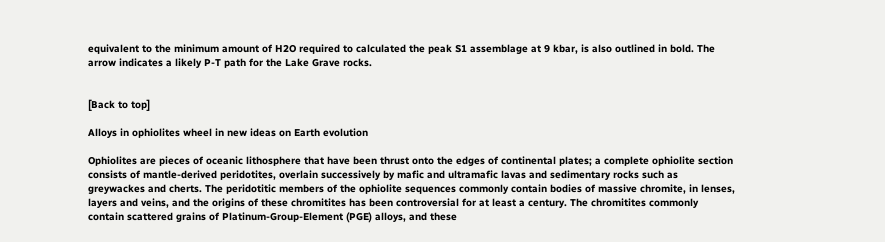equivalent to the minimum amount of H2O required to calculated the peak S1 assemblage at 9 kbar, is also outlined in bold. The arrow indicates a likely P-T path for the Lake Grave rocks.


[Back to top]

Alloys in ophiolites wheel in new ideas on Earth evolution

Ophiolites are pieces of oceanic lithosphere that have been thrust onto the edges of continental plates; a complete ophiolite section consists of mantle-derived peridotites, overlain successively by mafic and ultramafic lavas and sedimentary rocks such as greywackes and cherts. The peridotitic members of the ophiolite sequences commonly contain bodies of massive chromite, in lenses, layers and veins, and the origins of these chromitites has been controversial for at least a century. The chromitites commonly contain scattered grains of Platinum-Group-Element (PGE) alloys, and these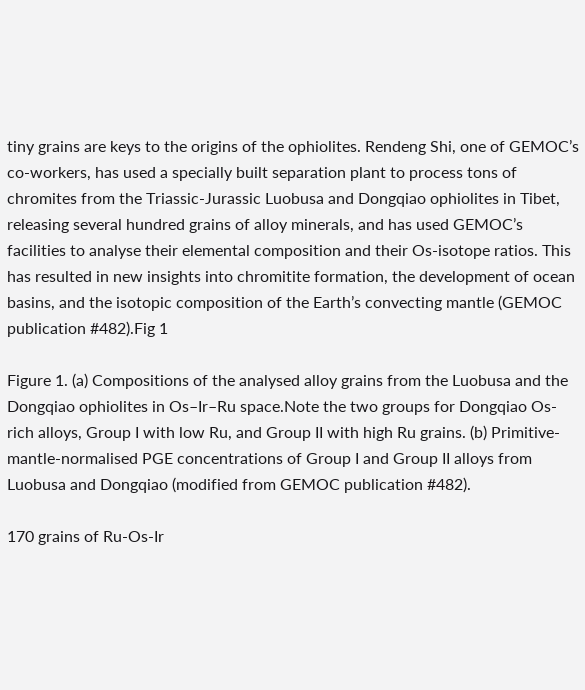tiny grains are keys to the origins of the ophiolites. Rendeng Shi, one of GEMOC’s co-workers, has used a specially built separation plant to process tons of chromites from the Triassic-Jurassic Luobusa and Dongqiao ophiolites in Tibet, releasing several hundred grains of alloy minerals, and has used GEMOC’s facilities to analyse their elemental composition and their Os-isotope ratios. This has resulted in new insights into chromitite formation, the development of ocean basins, and the isotopic composition of the Earth’s convecting mantle (GEMOC publication #482).Fig 1

Figure 1. (a) Compositions of the analysed alloy grains from the Luobusa and the Dongqiao ophiolites in Os–Ir–Ru space.Note the two groups for Dongqiao Os-rich alloys, Group I with low Ru, and Group II with high Ru grains. (b) Primitive-mantle-normalised PGE concentrations of Group I and Group II alloys from Luobusa and Dongqiao (modified from GEMOC publication #482).

170 grains of Ru-Os-Ir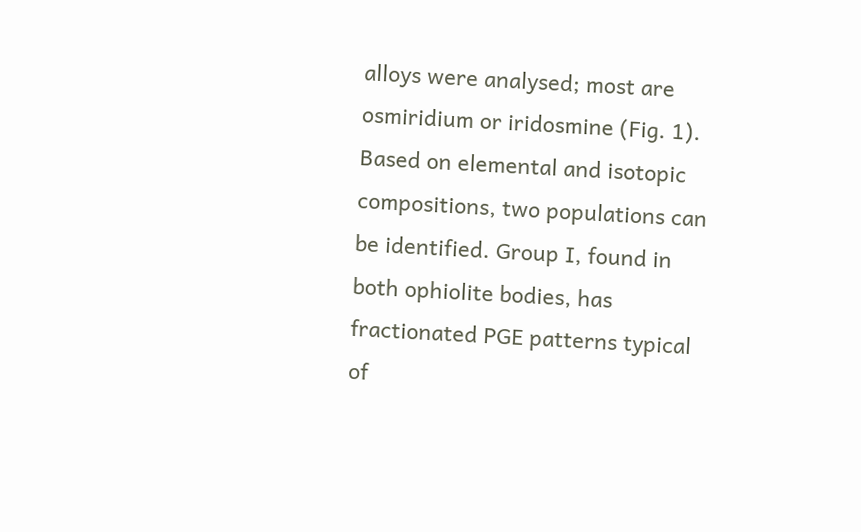alloys were analysed; most are osmiridium or iridosmine (Fig. 1). Based on elemental and isotopic compositions, two populations can be identified. Group I, found in both ophiolite bodies, has fractionated PGE patterns typical of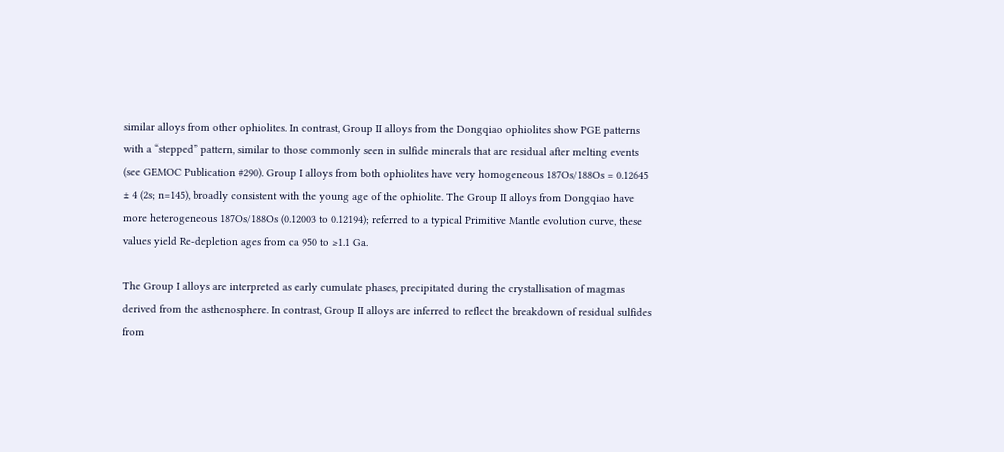similar alloys from other ophiolites. In contrast, Group II alloys from the Dongqiao ophiolites show PGE patterns with a “stepped” pattern, similar to those commonly seen in sulfide minerals that are residual after melting events (see GEMOC Publication #290). Group I alloys from both ophiolites have very homogeneous 187Os/188Os = 0.12645 ± 4 (2s; n=145), broadly consistent with the young age of the ophiolite. The Group II alloys from Dongqiao have more heterogeneous 187Os/188Os (0.12003 to 0.12194); referred to a typical Primitive Mantle evolution curve, these values yield Re-depletion ages from ca 950 to ≥1.1 Ga.

The Group I alloys are interpreted as early cumulate phases, precipitated during the crystallisation of magmas derived from the asthenosphere. In contrast, Group II alloys are inferred to reflect the breakdown of residual sulfides from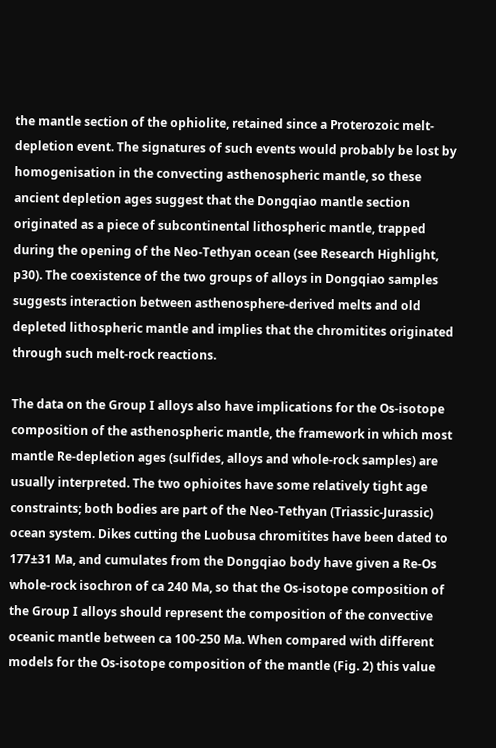the mantle section of the ophiolite, retained since a Proterozoic melt-depletion event. The signatures of such events would probably be lost by homogenisation in the convecting asthenospheric mantle, so these ancient depletion ages suggest that the Dongqiao mantle section originated as a piece of subcontinental lithospheric mantle, trapped during the opening of the Neo-Tethyan ocean (see Research Highlight, p30). The coexistence of the two groups of alloys in Dongqiao samples suggests interaction between asthenosphere-derived melts and old depleted lithospheric mantle and implies that the chromitites originated through such melt-rock reactions.

The data on the Group I alloys also have implications for the Os-isotope composition of the asthenospheric mantle, the framework in which most mantle Re-depletion ages (sulfides, alloys and whole-rock samples) are usually interpreted. The two ophioites have some relatively tight age constraints; both bodies are part of the Neo-Tethyan (Triassic-Jurassic) ocean system. Dikes cutting the Luobusa chromitites have been dated to 177±31 Ma, and cumulates from the Dongqiao body have given a Re-Os whole-rock isochron of ca 240 Ma, so that the Os-isotope composition of the Group I alloys should represent the composition of the convective oceanic mantle between ca 100-250 Ma. When compared with different models for the Os-isotope composition of the mantle (Fig. 2) this value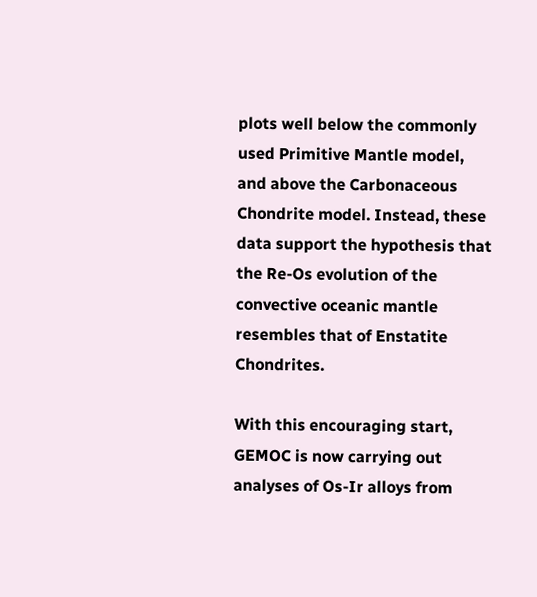plots well below the commonly used Primitive Mantle model, and above the Carbonaceous Chondrite model. Instead, these data support the hypothesis that the Re-Os evolution of the convective oceanic mantle resembles that of Enstatite Chondrites.

With this encouraging start, GEMOC is now carrying out analyses of Os-Ir alloys from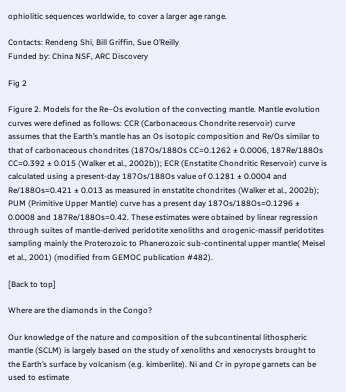ophiolitic sequences worldwide, to cover a larger age range.

Contacts: Rendeng Shi, Bill Griffin, Sue O’Reilly
Funded by: China NSF, ARC Discovery

Fig 2

Figure 2. Models for the Re–Os evolution of the convecting mantle. Mantle evolution curves were defined as follows: CCR (Carbonaceous Chondrite reservoir) curve assumes that the Earth’s mantle has an Os isotopic composition and Re/Os similar to that of carbonaceous chondrites (187Os/188Os CC=0.1262 ± 0.0006, 187Re/188Os CC=0.392 ± 0.015 (Walker et al., 2002b)); ECR (Enstatite Chondritic Reservoir) curve is calculated using a present-day 187Os/188Os value of 0.1281 ± 0.0004 and
Re/188Os=0.421 ± 0.013 as measured in enstatite chondrites (Walker et al., 2002b); PUM (Primitive Upper Mantle) curve has a present day 187Os/188Os=0.1296 ± 0.0008 and 187Re/188Os=0.42. These estimates were obtained by linear regression through suites of mantle-derived peridotite xenoliths and orogenic-massif peridotites sampling mainly the Proterozoic to Phanerozoic sub-continental upper mantle( Meisel et al., 2001) (modified from GEMOC publication #482).

[Back to top]

Where are the diamonds in the Congo?

Our knowledge of the nature and composition of the subcontinental lithospheric mantle (SCLM) is largely based on the study of xenoliths and xenocrysts brought to the Earth’s surface by volcanism (e.g. kimberlite). Ni and Cr in pyrope garnets can be used to estimate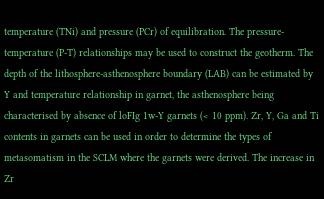temperature (TNi) and pressure (PCr) of equilibration. The pressure-temperature (P-T) relationships may be used to construct the geotherm. The depth of the lithosphere-asthenosphere boundary (LAB) can be estimated by Y and temperature relationship in garnet, the asthenosphere being characterised by absence of loFIg 1w-Y garnets (< 10 ppm). Zr, Y, Ga and Ti contents in garnets can be used in order to determine the types of metasomatism in the SCLM where the garnets were derived. The increase in Zr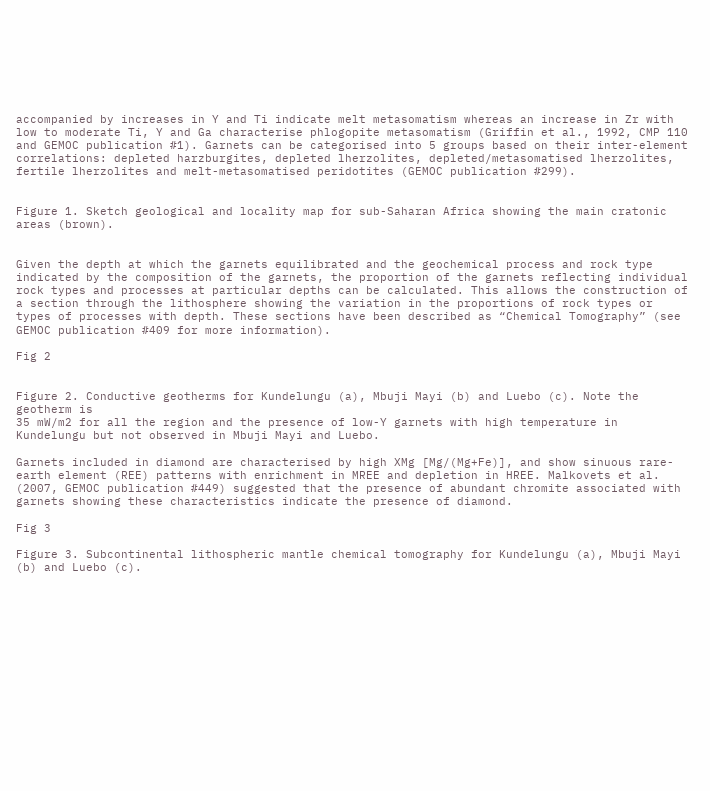accompanied by increases in Y and Ti indicate melt metasomatism whereas an increase in Zr with low to moderate Ti, Y and Ga characterise phlogopite metasomatism (Griffin et al., 1992, CMP 110 and GEMOC publication #1). Garnets can be categorised into 5 groups based on their inter-element correlations: depleted harzburgites, depleted lherzolites, depleted/metasomatised lherzolites, fertile lherzolites and melt-metasomatised peridotites (GEMOC publication #299).


Figure 1. Sketch geological and locality map for sub-Saharan Africa showing the main cratonic areas (brown).


Given the depth at which the garnets equilibrated and the geochemical process and rock type indicated by the composition of the garnets, the proportion of the garnets reflecting individual rock types and processes at particular depths can be calculated. This allows the construction of a section through the lithosphere showing the variation in the proportions of rock types or types of processes with depth. These sections have been described as “Chemical Tomography” (see GEMOC publication #409 for more information).

Fig 2


Figure 2. Conductive geotherms for Kundelungu (a), Mbuji Mayi (b) and Luebo (c). Note the geotherm is
35 mW/m2 for all the region and the presence of low-Y garnets with high temperature in Kundelungu but not observed in Mbuji Mayi and Luebo.

Garnets included in diamond are characterised by high XMg [Mg/(Mg+Fe)], and show sinuous rare-earth element (REE) patterns with enrichment in MREE and depletion in HREE. Malkovets et al. (2007, GEMOC publication #449) suggested that the presence of abundant chromite associated with garnets showing these characteristics indicate the presence of diamond.

Fig 3

Figure 3. Subcontinental lithospheric mantle chemical tomography for Kundelungu (a), Mbuji Mayi (b) and Luebo (c).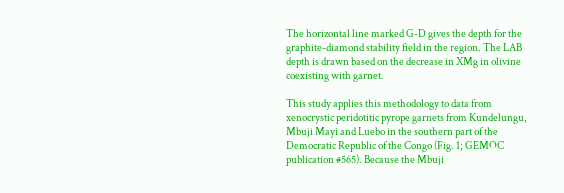The horizontal line marked G-D gives the depth for the graphite-diamond stability field in the region. The LAB depth is drawn based on the decrease in XMg in olivine coexisting with garnet.

This study applies this methodology to data from xenocrystic peridotitic pyrope garnets from Kundelungu, Mbuji Mayi and Luebo in the southern part of the Democratic Republic of the Congo (Fig. 1; GEMOC publication #565). Because the Mbuji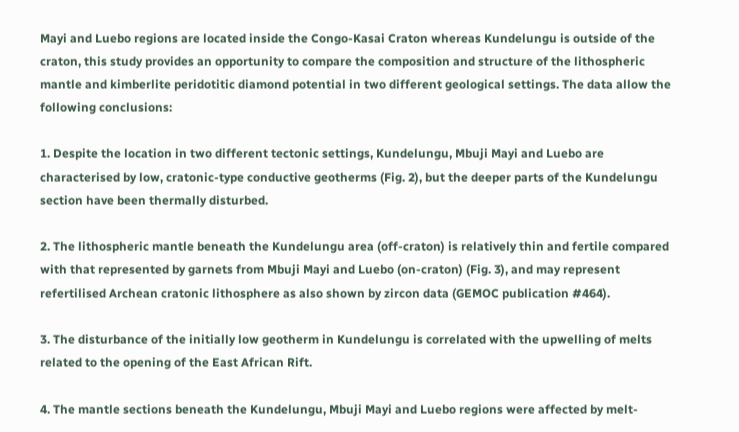Mayi and Luebo regions are located inside the Congo-Kasai Craton whereas Kundelungu is outside of the craton, this study provides an opportunity to compare the composition and structure of the lithospheric mantle and kimberlite peridotitic diamond potential in two different geological settings. The data allow the following conclusions:

1. Despite the location in two different tectonic settings, Kundelungu, Mbuji Mayi and Luebo are characterised by low, cratonic-type conductive geotherms (Fig. 2), but the deeper parts of the Kundelungu section have been thermally disturbed.

2. The lithospheric mantle beneath the Kundelungu area (off-craton) is relatively thin and fertile compared with that represented by garnets from Mbuji Mayi and Luebo (on-craton) (Fig. 3), and may represent refertilised Archean cratonic lithosphere as also shown by zircon data (GEMOC publication #464).

3. The disturbance of the initially low geotherm in Kundelungu is correlated with the upwelling of melts related to the opening of the East African Rift.

4. The mantle sections beneath the Kundelungu, Mbuji Mayi and Luebo regions were affected by melt-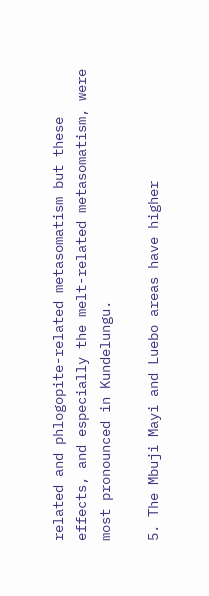related and phlogopite-related metasomatism but these effects, and especially the melt-related metasomatism, were most pronounced in Kundelungu.

5. The Mbuji Mayi and Luebo areas have higher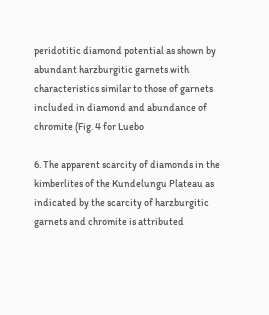peridotitic diamond potential as shown by abundant harzburgitic garnets with characteristics similar to those of garnets included in diamond and abundance of chromite (Fig. 4 for Luebo

6. The apparent scarcity of diamonds in the kimberlites of the Kundelungu Plateau as indicated by the scarcity of harzburgitic garnets and chromite is attributed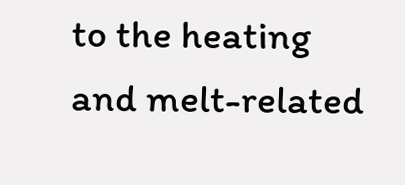to the heating and melt-related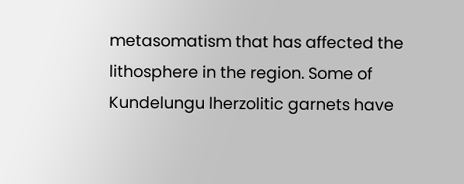metasomatism that has affected the lithosphere in the region. Some of Kundelungu lherzolitic garnets have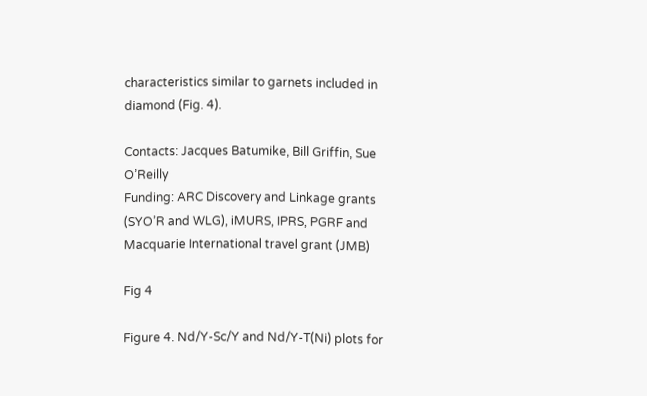characteristics similar to garnets included in diamond (Fig. 4).

Contacts: Jacques Batumike, Bill Griffin, Sue O’Reilly
Funding: ARC Discovery and Linkage grants (SYO’R and WLG), iMURS, IPRS, PGRF and Macquarie International travel grant (JMB)

Fig 4

Figure 4. Nd/Y-Sc/Y and Nd/Y-T(Ni) plots for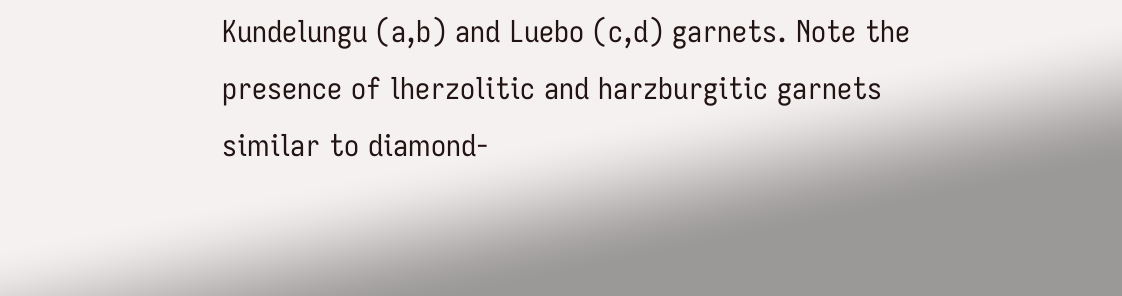Kundelungu (a,b) and Luebo (c,d) garnets. Note the presence of lherzolitic and harzburgitic garnets similar to diamond-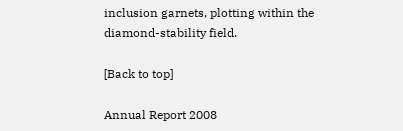inclusion garnets, plotting within the diamond-stability field.

[Back to top]

Annual Report 2008